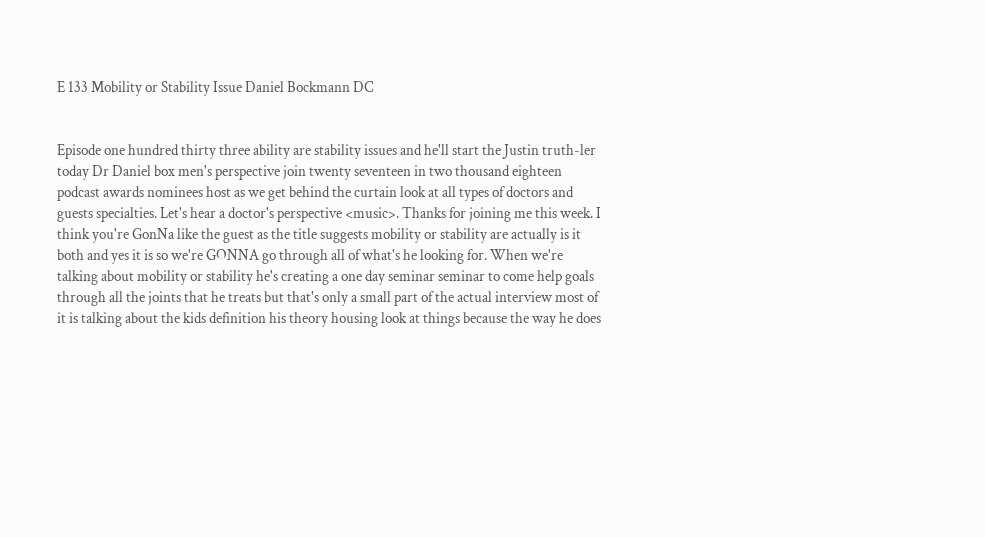E 133 Mobility or Stability Issue Daniel Bockmann DC


Episode one hundred thirty three ability are stability issues and he'll start the Justin truth-ler today Dr Daniel box men's perspective join twenty seventeen in two thousand eighteen podcast awards nominees host as we get behind the curtain look at all types of doctors and guests specialties. Let's hear a doctor's perspective <music>. Thanks for joining me this week. I think you're GonNa like the guest as the title suggests mobility or stability are actually is it both and yes it is so we're GONNA go through all of what's he looking for. When we're talking about mobility or stability he's creating a one day seminar seminar to come help goals through all the joints that he treats but that's only a small part of the actual interview most of it is talking about the kids definition his theory housing look at things because the way he does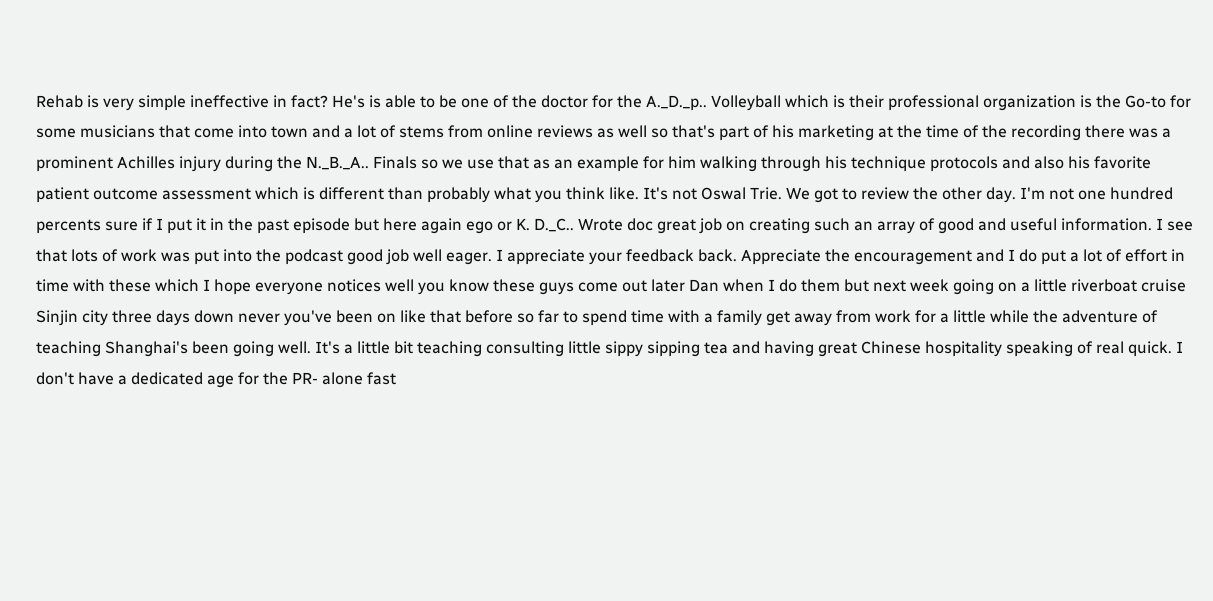Rehab is very simple ineffective in fact? He's is able to be one of the doctor for the A._D._p.. Volleyball which is their professional organization is the Go-to for some musicians that come into town and a lot of stems from online reviews as well so that's part of his marketing at the time of the recording there was a prominent Achilles injury during the N._B._A.. Finals so we use that as an example for him walking through his technique protocols and also his favorite patient outcome assessment which is different than probably what you think like. It's not Oswal Trie. We got to review the other day. I'm not one hundred percents sure if I put it in the past episode but here again ego or K. D._C.. Wrote doc great job on creating such an array of good and useful information. I see that lots of work was put into the podcast good job well eager. I appreciate your feedback back. Appreciate the encouragement and I do put a lot of effort in time with these which I hope everyone notices well you know these guys come out later Dan when I do them but next week going on a little riverboat cruise Sinjin city three days down never you've been on like that before so far to spend time with a family get away from work for a little while the adventure of teaching Shanghai's been going well. It's a little bit teaching consulting little sippy sipping tea and having great Chinese hospitality speaking of real quick. I don't have a dedicated age for the PR- alone fast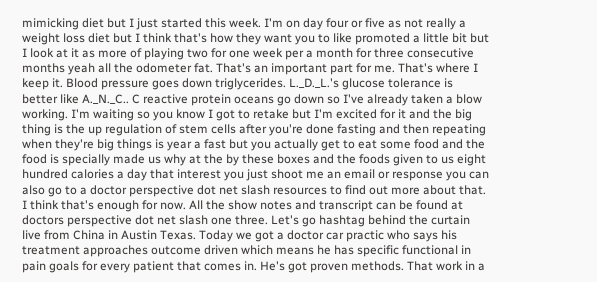mimicking diet but I just started this week. I'm on day four or five as not really a weight loss diet but I think that's how they want you to like promoted a little bit but I look at it as more of playing two for one week per a month for three consecutive months yeah all the odometer fat. That's an important part for me. That's where I keep it. Blood pressure goes down triglycerides. L._D._L.'s glucose tolerance is better like A._N._C.. C reactive protein oceans go down so I've already taken a blow working. I'm waiting so you know I got to retake but I'm excited for it and the big thing is the up regulation of stem cells after you're done fasting and then repeating when they're big things is year a fast but you actually get to eat some food and the food is specially made us why at the by these boxes and the foods given to us eight hundred calories a day that interest you just shoot me an email or response you can also go to a doctor perspective dot net slash resources to find out more about that. I think that's enough for now. All the show notes and transcript can be found at doctors perspective dot net slash one three. Let's go hashtag behind the curtain live from China in Austin Texas. Today we got a doctor car practic who says his treatment approaches outcome driven which means he has specific functional in pain goals for every patient that comes in. He's got proven methods. That work in a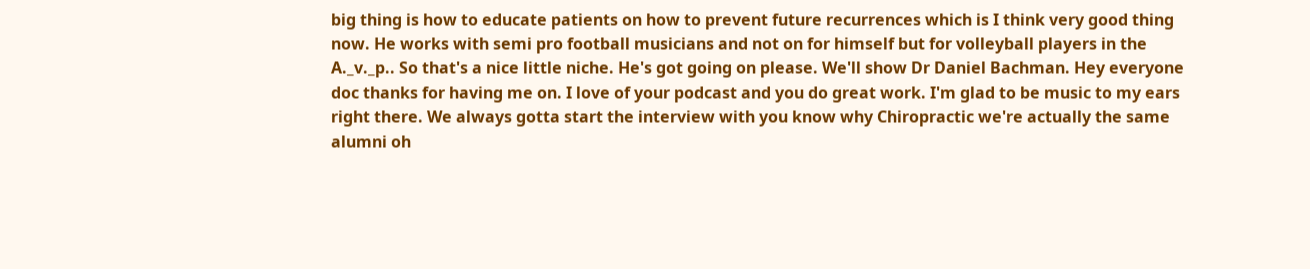big thing is how to educate patients on how to prevent future recurrences which is I think very good thing now. He works with semi pro football musicians and not on for himself but for volleyball players in the A._v._p.. So that's a nice little niche. He's got going on please. We'll show Dr Daniel Bachman. Hey everyone doc thanks for having me on. I love of your podcast and you do great work. I'm glad to be music to my ears right there. We always gotta start the interview with you know why Chiropractic we're actually the same alumni oh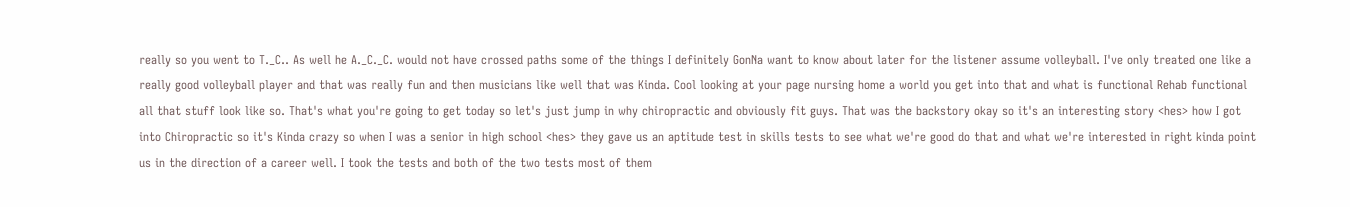really so you went to T._C.. As well he A._C._C. would not have crossed paths some of the things I definitely GonNa want to know about later for the listener assume volleyball. I've only treated one like a really good volleyball player and that was really fun and then musicians like well that was Kinda. Cool looking at your page nursing home a world you get into that and what is functional Rehab functional all that stuff look like so. That's what you're going to get today so let's just jump in why chiropractic and obviously fit guys. That was the backstory okay so it's an interesting story <hes> how I got into Chiropractic so it's Kinda crazy so when I was a senior in high school <hes> they gave us an aptitude test in skills tests to see what we're good do that and what we're interested in right kinda point us in the direction of a career well. I took the tests and both of the two tests most of them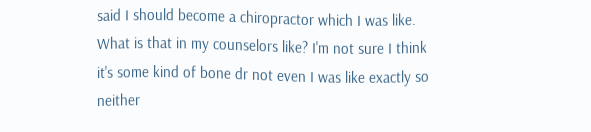said I should become a chiropractor which I was like. What is that in my counselors like? I'm not sure I think it's some kind of bone dr not even I was like exactly so neither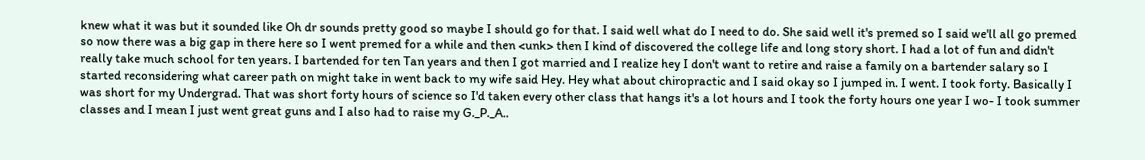knew what it was but it sounded like Oh dr sounds pretty good so maybe I should go for that. I said well what do I need to do. She said well it's premed so I said we'll all go premed so now there was a big gap in there here so I went premed for a while and then <unk> then I kind of discovered the college life and long story short. I had a lot of fun and didn't really take much school for ten years. I bartended for ten Tan years and then I got married and I realize hey I don't want to retire and raise a family on a bartender salary so I started reconsidering what career path on might take in went back to my wife said Hey. Hey what about chiropractic and I said okay so I jumped in. I went. I took forty. Basically I was short for my Undergrad. That was short forty hours of science so I'd taken every other class that hangs it's a lot hours and I took the forty hours one year I wo- I took summer classes and I mean I just went great guns and I also had to raise my G._P._A..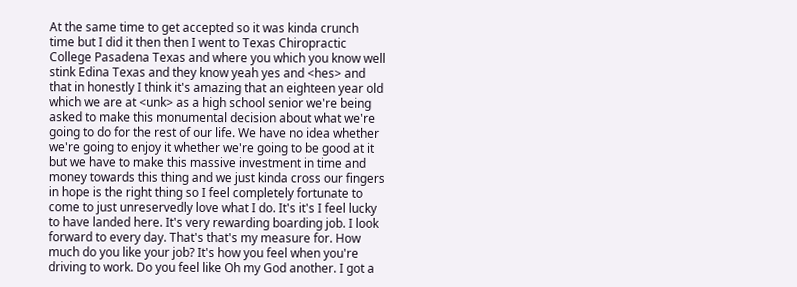At the same time to get accepted so it was kinda crunch time but I did it then then I went to Texas Chiropractic College Pasadena Texas and where you which you know well stink Edina Texas and they know yeah yes and <hes> and that in honestly I think it's amazing that an eighteen year old which we are at <unk> as a high school senior we're being asked to make this monumental decision about what we're going to do for the rest of our life. We have no idea whether we're going to enjoy it whether we're going to be good at it but we have to make this massive investment in time and money towards this thing and we just kinda cross our fingers in hope is the right thing so I feel completely fortunate to come to just unreservedly love what I do. It's it's I feel lucky to have landed here. It's very rewarding boarding job. I look forward to every day. That's that's my measure for. How much do you like your job? It's how you feel when you're driving to work. Do you feel like Oh my God another. I got a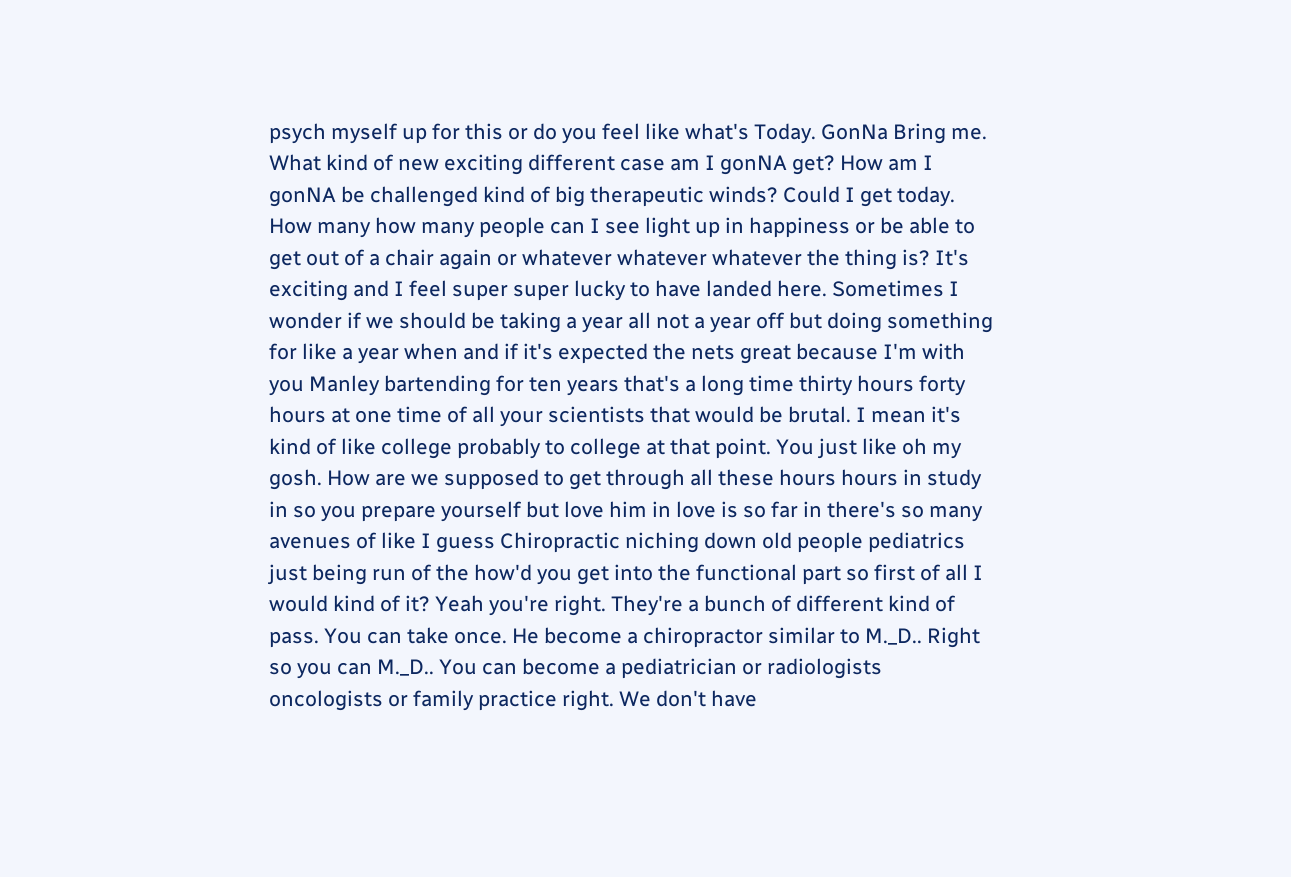psych myself up for this or do you feel like what's Today. GonNa Bring me. What kind of new exciting different case am I gonNA get? How am I gonNA be challenged kind of big therapeutic winds? Could I get today. How many how many people can I see light up in happiness or be able to get out of a chair again or whatever whatever whatever the thing is? It's exciting and I feel super super lucky to have landed here. Sometimes I wonder if we should be taking a year all not a year off but doing something for like a year when and if it's expected the nets great because I'm with you Manley bartending for ten years that's a long time thirty hours forty hours at one time of all your scientists that would be brutal. I mean it's kind of like college probably to college at that point. You just like oh my gosh. How are we supposed to get through all these hours hours in study in so you prepare yourself but love him in love is so far in there's so many avenues of like I guess Chiropractic niching down old people pediatrics just being run of the how'd you get into the functional part so first of all I would kind of it? Yeah you're right. They're a bunch of different kind of pass. You can take once. He become a chiropractor similar to M._D.. Right so you can M._D.. You can become a pediatrician or radiologists oncologists or family practice right. We don't have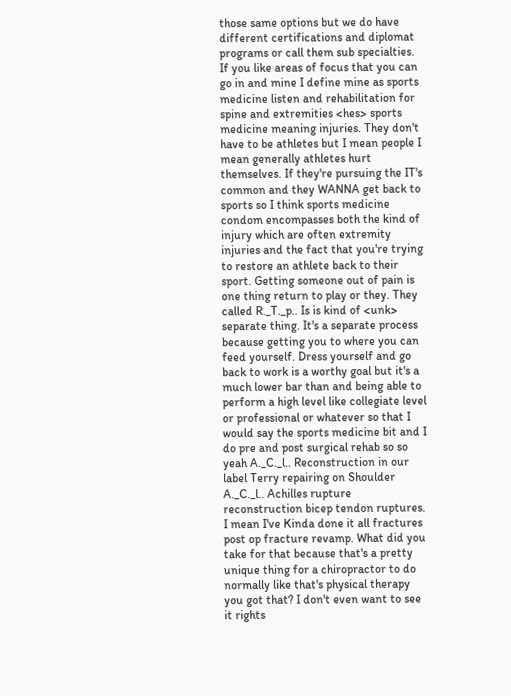those same options but we do have different certifications and diplomat programs or call them sub specialties. If you like areas of focus that you can go in and mine I define mine as sports medicine listen and rehabilitation for spine and extremities <hes> sports medicine meaning injuries. They don't have to be athletes but I mean people I mean generally athletes hurt themselves. If they're pursuing the IT's common and they WANNA get back to sports so I think sports medicine condom encompasses both the kind of injury which are often extremity injuries and the fact that you're trying to restore an athlete back to their sport. Getting someone out of pain is one thing return to play or they. They called R._T._p.. Is is kind of <unk> separate thing. It's a separate process because getting you to where you can feed yourself. Dress yourself and go back to work is a worthy goal but it's a much lower bar than and being able to perform a high level like collegiate level or professional or whatever so that I would say the sports medicine bit and I do pre and post surgical rehab so so yeah A._C._l.. Reconstruction in our label Terry repairing on Shoulder A._C._l.. Achilles rupture reconstruction bicep tendon ruptures. I mean I've Kinda done it all fractures post op fracture revamp. What did you take for that because that's a pretty unique thing for a chiropractor to do normally like that's physical therapy you got that? I don't even want to see it rights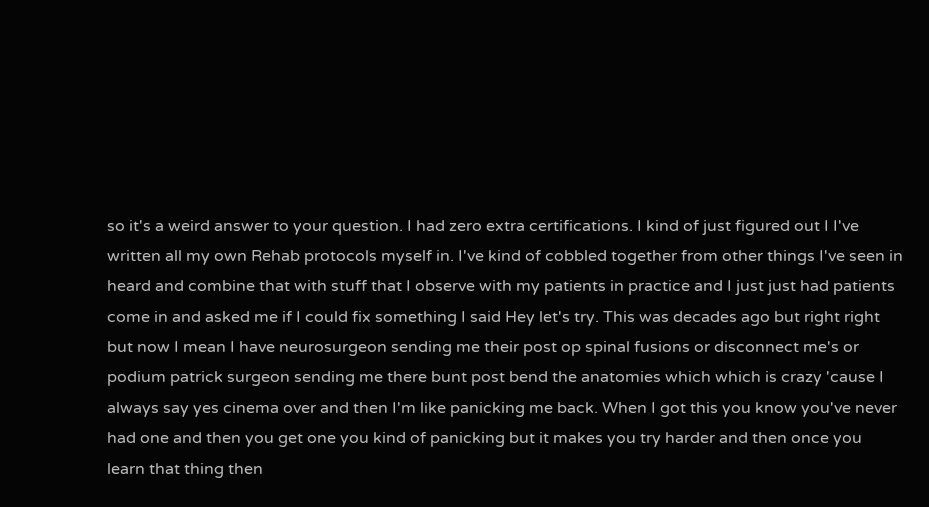so it's a weird answer to your question. I had zero extra certifications. I kind of just figured out I I've written all my own Rehab protocols myself in. I've kind of cobbled together from other things I've seen in heard and combine that with stuff that I observe with my patients in practice and I just just had patients come in and asked me if I could fix something I said Hey let's try. This was decades ago but right right but now I mean I have neurosurgeon sending me their post op spinal fusions or disconnect me's or podium patrick surgeon sending me there bunt post bend the anatomies which which is crazy 'cause I always say yes cinema over and then I'm like panicking me back. When I got this you know you've never had one and then you get one you kind of panicking but it makes you try harder and then once you learn that thing then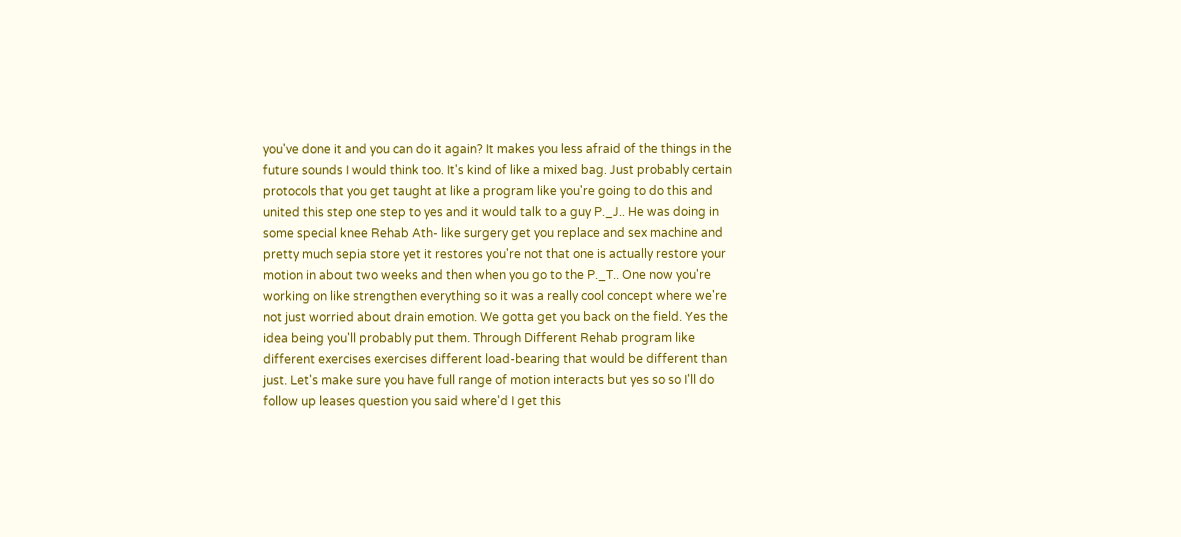you've done it and you can do it again? It makes you less afraid of the things in the future sounds I would think too. It's kind of like a mixed bag. Just probably certain protocols that you get taught at like a program like you're going to do this and united this step one step to yes and it would talk to a guy P._J.. He was doing in some special knee Rehab Ath- like surgery get you replace and sex machine and pretty much sepia store yet it restores you're not that one is actually restore your motion in about two weeks and then when you go to the P._T.. One now you're working on like strengthen everything so it was a really cool concept where we're not just worried about drain emotion. We gotta get you back on the field. Yes the idea being you'll probably put them. Through Different Rehab program like different exercises exercises different load-bearing that would be different than just. Let's make sure you have full range of motion interacts but yes so so I'll do follow up leases question you said where'd I get this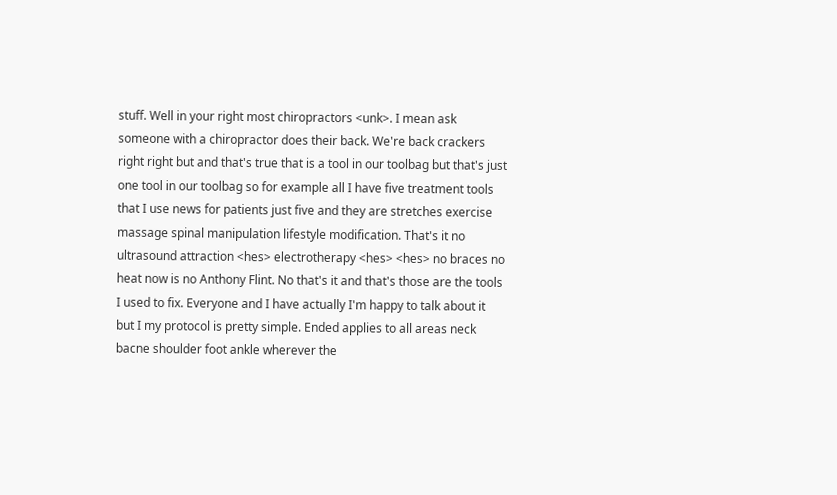stuff. Well in your right most chiropractors <unk>. I mean ask someone with a chiropractor does their back. We're back crackers right right but and that's true that is a tool in our toolbag but that's just one tool in our toolbag so for example all I have five treatment tools that I use news for patients just five and they are stretches exercise massage spinal manipulation lifestyle modification. That's it no ultrasound attraction <hes> electrotherapy <hes> <hes> no braces no heat now is no Anthony Flint. No that's it and that's those are the tools I used to fix. Everyone and I have actually I'm happy to talk about it but I my protocol is pretty simple. Ended applies to all areas neck bacne shoulder foot ankle wherever the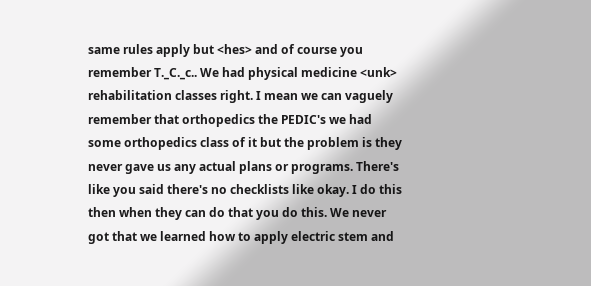same rules apply but <hes> and of course you remember T._C._c.. We had physical medicine <unk> rehabilitation classes right. I mean we can vaguely remember that orthopedics the PEDIC's we had some orthopedics class of it but the problem is they never gave us any actual plans or programs. There's like you said there's no checklists like okay. I do this then when they can do that you do this. We never got that we learned how to apply electric stem and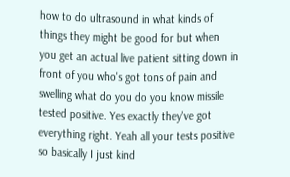how to do ultrasound in what kinds of things they might be good for but when you get an actual live patient sitting down in front of you who's got tons of pain and swelling what do you do you know missile tested positive. Yes exactly they've got everything right. Yeah all your tests positive so basically I just kind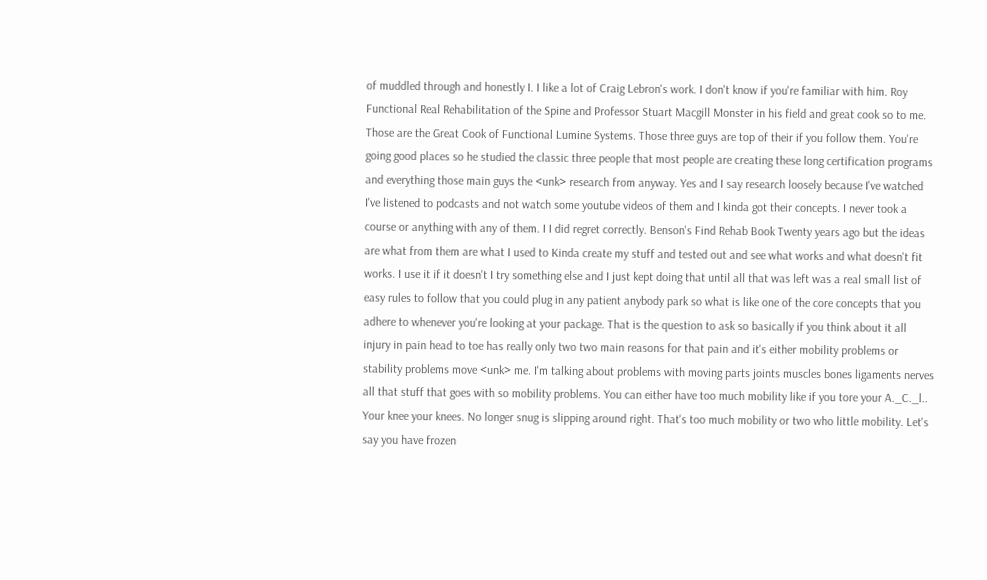of muddled through and honestly I. I like a lot of Craig Lebron's work. I don't know if you're familiar with him. Roy Functional Real Rehabilitation of the Spine and Professor Stuart Macgill Monster in his field and great cook so to me. Those are the Great Cook of Functional Lumine Systems. Those three guys are top of their if you follow them. You're going good places so he studied the classic three people that most people are creating these long certification programs and everything those main guys the <unk> research from anyway. Yes and I say research loosely because I've watched I've listened to podcasts and not watch some youtube videos of them and I kinda got their concepts. I never took a course or anything with any of them. I I did regret correctly. Benson's Find Rehab Book Twenty years ago but the ideas are what from them are what I used to Kinda create my stuff and tested out and see what works and what doesn't fit works. I use it if it doesn't I try something else and I just kept doing that until all that was left was a real small list of easy rules to follow that you could plug in any patient anybody park so what is like one of the core concepts that you adhere to whenever you're looking at your package. That is the question to ask so basically if you think about it all injury in pain head to toe has really only two two main reasons for that pain and it's either mobility problems or stability problems move <unk> me. I'm talking about problems with moving parts joints muscles bones ligaments nerves all that stuff that goes with so mobility problems. You can either have too much mobility like if you tore your A._C._l.. Your knee your knees. No longer snug is slipping around right. That's too much mobility or two who little mobility. Let's say you have frozen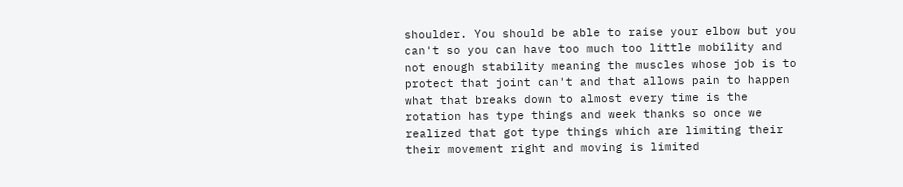shoulder. You should be able to raise your elbow but you can't so you can have too much too little mobility and not enough stability meaning the muscles whose job is to protect that joint can't and that allows pain to happen what that breaks down to almost every time is the rotation has type things and week thanks so once we realized that got type things which are limiting their their movement right and moving is limited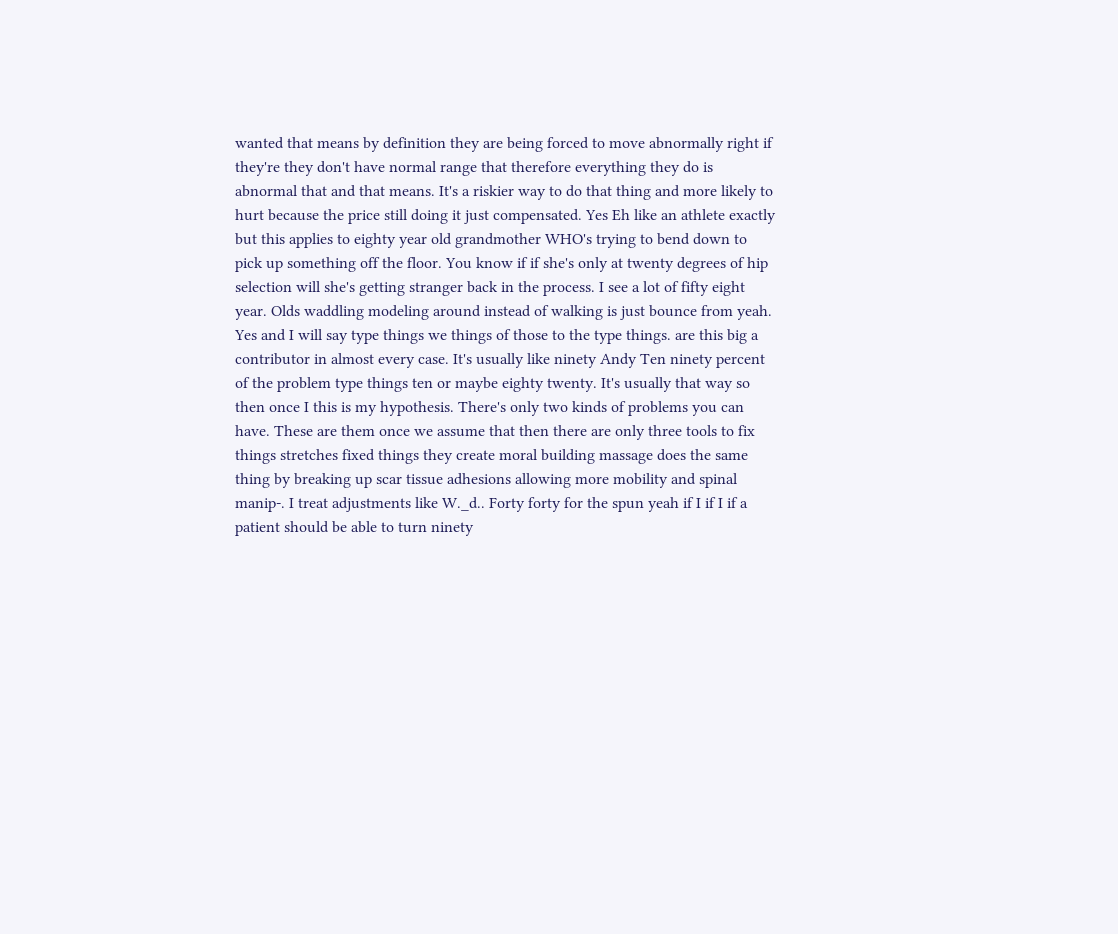wanted that means by definition they are being forced to move abnormally right if they're they don't have normal range that therefore everything they do is abnormal that and that means. It's a riskier way to do that thing and more likely to hurt because the price still doing it just compensated. Yes Eh like an athlete exactly but this applies to eighty year old grandmother WHO's trying to bend down to pick up something off the floor. You know if if she's only at twenty degrees of hip selection will she's getting stranger back in the process. I see a lot of fifty eight year. Olds waddling modeling around instead of walking is just bounce from yeah. Yes and I will say type things we things of those to the type things. are this big a contributor in almost every case. It's usually like ninety Andy Ten ninety percent of the problem type things ten or maybe eighty twenty. It's usually that way so then once I this is my hypothesis. There's only two kinds of problems you can have. These are them once we assume that then there are only three tools to fix things stretches fixed things they create moral building massage does the same thing by breaking up scar tissue adhesions allowing more mobility and spinal manip-. I treat adjustments like W._d.. Forty forty for the spun yeah if I if I if a patient should be able to turn ninety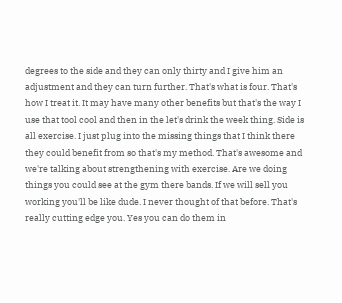degrees to the side and they can only thirty and I give him an adjustment and they can turn further. That's what is four. That's how I treat it. It may have many other benefits but that's the way I use that tool cool and then in the let's drink the week thing. Side is all exercise. I just plug into the missing things that I think there they could benefit from so that's my method. That's awesome and we're talking about strengthening with exercise. Are we doing things you could see at the gym there bands. If we will sell you working you'll be like dude. I never thought of that before. That's really cutting edge you. Yes you can do them in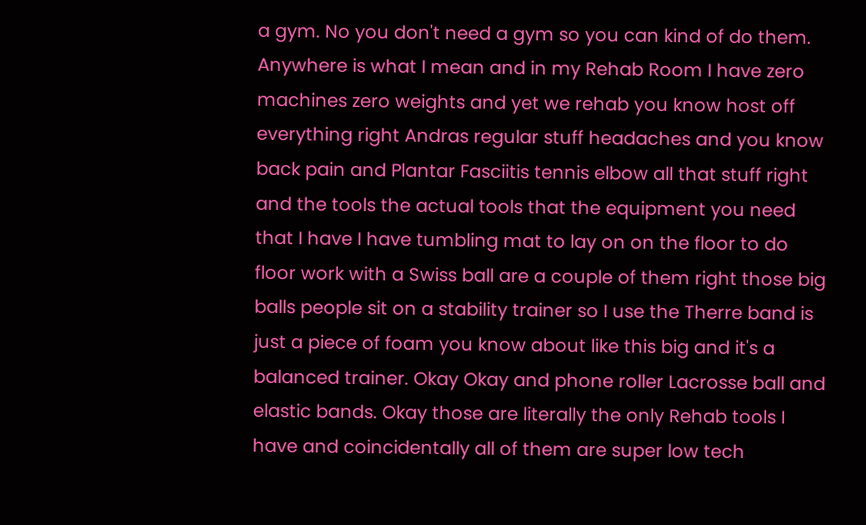a gym. No you don't need a gym so you can kind of do them. Anywhere is what I mean and in my Rehab Room I have zero machines zero weights and yet we rehab you know host off everything right Andras regular stuff headaches and you know back pain and Plantar Fasciitis tennis elbow all that stuff right and the tools the actual tools that the equipment you need that I have I have tumbling mat to lay on on the floor to do floor work with a Swiss ball are a couple of them right those big balls people sit on a stability trainer so I use the Therre band is just a piece of foam you know about like this big and it's a balanced trainer. Okay Okay and phone roller Lacrosse ball and elastic bands. Okay those are literally the only Rehab tools I have and coincidentally all of them are super low tech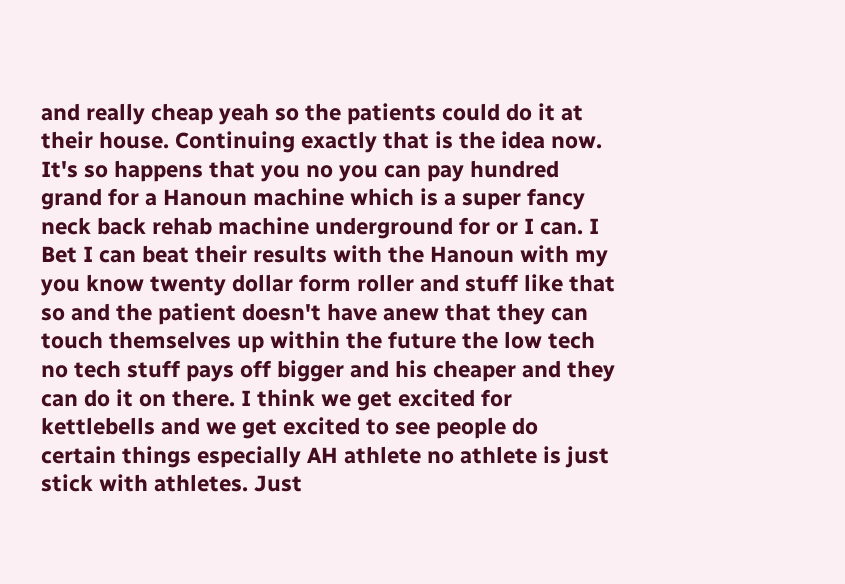and really cheap yeah so the patients could do it at their house. Continuing exactly that is the idea now. It's so happens that you no you can pay hundred grand for a Hanoun machine which is a super fancy neck back rehab machine underground for or I can. I Bet I can beat their results with the Hanoun with my you know twenty dollar form roller and stuff like that so and the patient doesn't have anew that they can touch themselves up within the future the low tech no tech stuff pays off bigger and his cheaper and they can do it on there. I think we get excited for kettlebells and we get excited to see people do certain things especially AH athlete no athlete is just stick with athletes. Just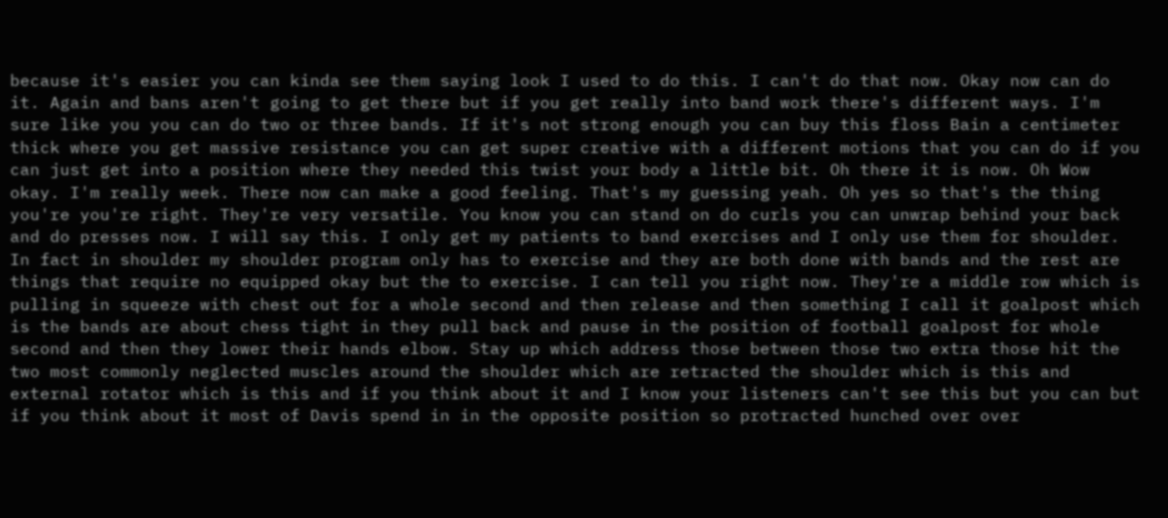because it's easier you can kinda see them saying look I used to do this. I can't do that now. Okay now can do it. Again and bans aren't going to get there but if you get really into band work there's different ways. I'm sure like you you can do two or three bands. If it's not strong enough you can buy this floss Bain a centimeter thick where you get massive resistance you can get super creative with a different motions that you can do if you can just get into a position where they needed this twist your body a little bit. Oh there it is now. Oh Wow okay. I'm really week. There now can make a good feeling. That's my guessing yeah. Oh yes so that's the thing you're you're right. They're very versatile. You know you can stand on do curls you can unwrap behind your back and do presses now. I will say this. I only get my patients to band exercises and I only use them for shoulder. In fact in shoulder my shoulder program only has to exercise and they are both done with bands and the rest are things that require no equipped okay but the to exercise. I can tell you right now. They're a middle row which is pulling in squeeze with chest out for a whole second and then release and then something I call it goalpost which is the bands are about chess tight in they pull back and pause in the position of football goalpost for whole second and then they lower their hands elbow. Stay up which address those between those two extra those hit the two most commonly neglected muscles around the shoulder which are retracted the shoulder which is this and external rotator which is this and if you think about it and I know your listeners can't see this but you can but if you think about it most of Davis spend in in the opposite position so protracted hunched over over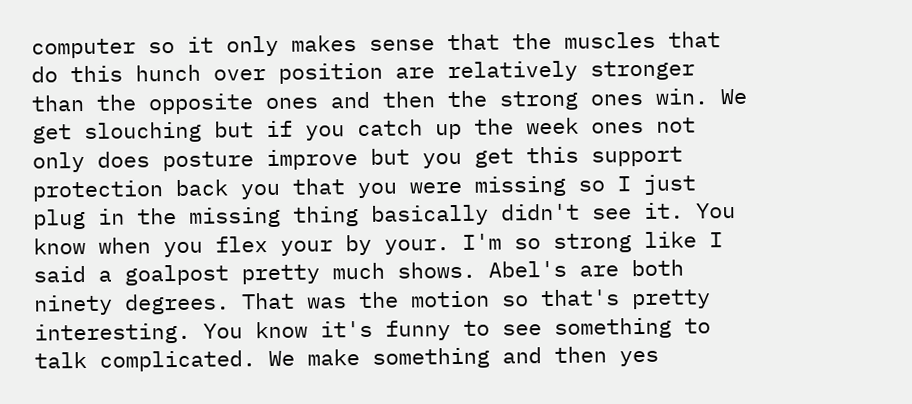computer so it only makes sense that the muscles that do this hunch over position are relatively stronger than the opposite ones and then the strong ones win. We get slouching but if you catch up the week ones not only does posture improve but you get this support protection back you that you were missing so I just plug in the missing thing basically didn't see it. You know when you flex your by your. I'm so strong like I said a goalpost pretty much shows. Abel's are both ninety degrees. That was the motion so that's pretty interesting. You know it's funny to see something to talk complicated. We make something and then yes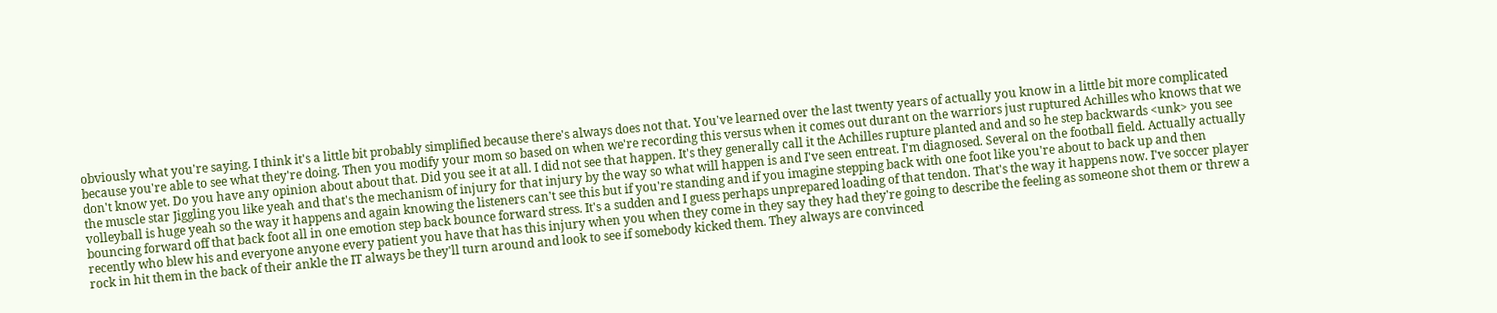obviously what you're saying. I think it's a little bit probably simplified because there's always does not that. You've learned over the last twenty years of actually you know in a little bit more complicated because you're able to see what they're doing. Then you modify your mom so based on when we're recording this versus when it comes out durant on the warriors just ruptured Achilles who knows that we don't know yet. Do you have any opinion about about that. Did you see it at all. I did not see that happen. It's they generally call it the Achilles rupture planted and and so he step backwards <unk> you see the muscle star Jiggling you like yeah and that's the mechanism of injury for that injury by the way so what will happen is and I've seen entreat. I'm diagnosed. Several on the football field. Actually actually volleyball is huge yeah so the way it happens and again knowing the listeners can't see this but if you're standing and if you imagine stepping back with one foot like you're about to back up and then bouncing forward off that back foot all in one emotion step back bounce forward stress. It's a sudden and I guess perhaps unprepared loading of that tendon. That's the way it happens now. I've soccer player recently who blew his and everyone anyone every patient you have that has this injury when you when they come in they say they had they're going to describe the feeling as someone shot them or threw a rock in hit them in the back of their ankle the IT always be they'll turn around and look to see if somebody kicked them. They always are convinced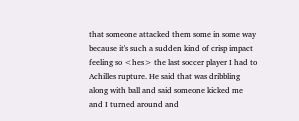that someone attacked them some in some way because it's such a sudden kind of crisp impact feeling so <hes> the last soccer player I had to Achilles rupture. He said that was dribbling along with ball and said someone kicked me and I turned around and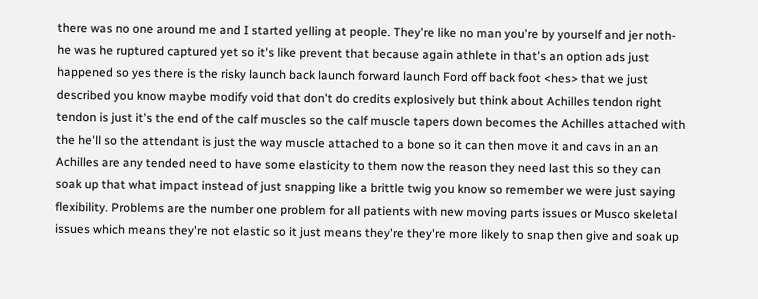there was no one around me and I started yelling at people. They're like no man you're by yourself and jer noth- he was he ruptured captured yet so it's like prevent that because again athlete in that's an option ads just happened so yes there is the risky launch back launch forward launch Ford off back foot <hes> that we just described you know maybe modify void that don't do credits explosively but think about Achilles tendon right tendon is just it's the end of the calf muscles so the calf muscle tapers down becomes the Achilles attached with the he'll so the attendant is just the way muscle attached to a bone so it can then move it and cavs in an an Achilles are any tended need to have some elasticity to them now the reason they need last this so they can soak up that what impact instead of just snapping like a brittle twig you know so remember we were just saying flexibility. Problems are the number one problem for all patients with new moving parts issues or Musco skeletal issues which means they're not elastic so it just means they're they're more likely to snap then give and soak up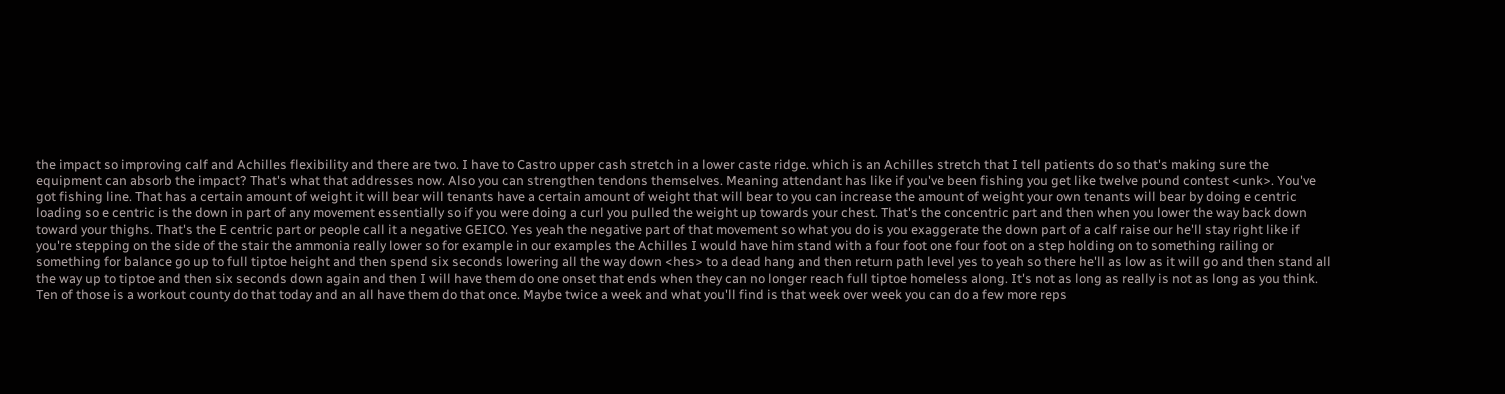the impact so improving calf and Achilles flexibility and there are two. I have to Castro upper cash stretch in a lower caste ridge. which is an Achilles stretch that I tell patients do so that's making sure the equipment can absorb the impact? That's what that addresses now. Also you can strengthen tendons themselves. Meaning attendant has like if you've been fishing you get like twelve pound contest <unk>. You've got fishing line. That has a certain amount of weight it will bear will tenants have a certain amount of weight that will bear to you can increase the amount of weight your own tenants will bear by doing e centric loading so e centric is the down in part of any movement essentially so if you were doing a curl you pulled the weight up towards your chest. That's the concentric part and then when you lower the way back down toward your thighs. That's the E centric part or people call it a negative GEICO. Yes yeah the negative part of that movement so what you do is you exaggerate the down part of a calf raise our he'll stay right like if you're stepping on the side of the stair the ammonia really lower so for example in our examples the Achilles I would have him stand with a four foot one four foot on a step holding on to something railing or something for balance go up to full tiptoe height and then spend six seconds lowering all the way down <hes> to a dead hang and then return path level yes to yeah so there he'll as low as it will go and then stand all the way up to tiptoe and then six seconds down again and then I will have them do one onset that ends when they can no longer reach full tiptoe homeless along. It's not as long as really is not as long as you think. Ten of those is a workout county do that today and an all have them do that once. Maybe twice a week and what you'll find is that week over week you can do a few more reps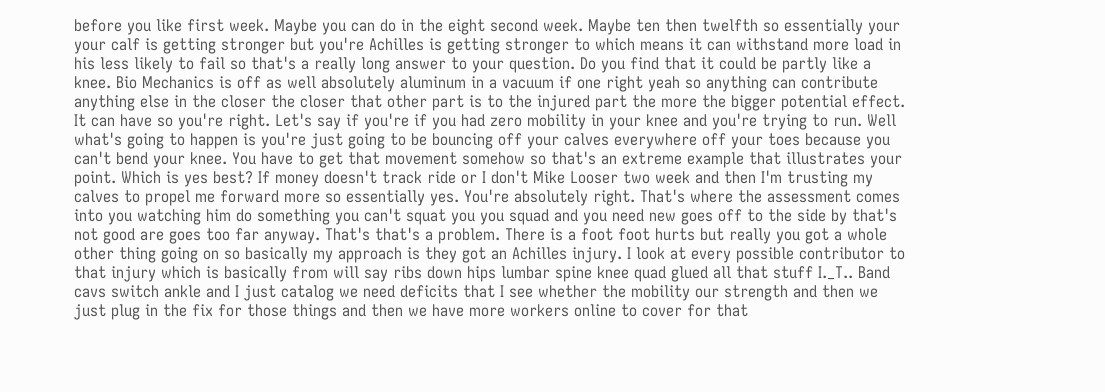before you like first week. Maybe you can do in the eight second week. Maybe ten then twelfth so essentially your your calf is getting stronger but you're Achilles is getting stronger to which means it can withstand more load in his less likely to fail so that's a really long answer to your question. Do you find that it could be partly like a knee. Bio Mechanics is off as well absolutely aluminum in a vacuum if one right yeah so anything can contribute anything else in the closer the closer that other part is to the injured part the more the bigger potential effect. It can have so you're right. Let's say if you're if you had zero mobility in your knee and you're trying to run. Well what's going to happen is you're just going to be bouncing off your calves everywhere off your toes because you can't bend your knee. You have to get that movement somehow so that's an extreme example that illustrates your point. Which is yes best? If money doesn't track ride or I don't Mike Looser two week and then I'm trusting my calves to propel me forward more so essentially yes. You're absolutely right. That's where the assessment comes into you watching him do something you can't squat you you squad and you need new goes off to the side by that's not good are goes too far anyway. That's that's a problem. There is a foot foot hurts but really you got a whole other thing going on so basically my approach is they got an Achilles injury. I look at every possible contributor to that injury which is basically from will say ribs down hips lumbar spine knee quad glued all that stuff I._T.. Band cavs switch ankle and I just catalog we need deficits that I see whether the mobility our strength and then we just plug in the fix for those things and then we have more workers online to cover for that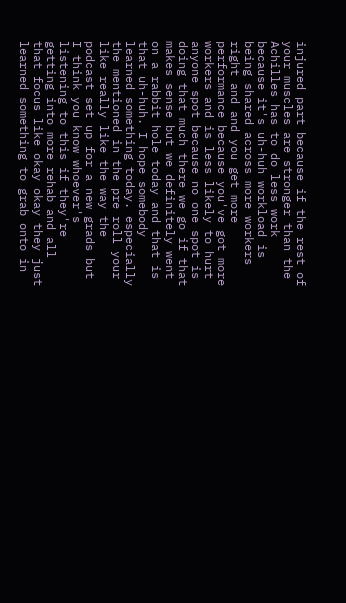injured part because if the rest of your muscles are stronger than the Achilles has to do less work because it's uh-huh workload is being shared across more workers right and and you get more performance because you've got more workers and is less likely to hurt anyone spot because no one spot is doing that much there we go if that makes sense but we definitely went on a rabbit hole today and that is that uh-huh. I hope somebody learned something today. especially the mentioned in the pre roll your like really like the way the podcast set up for a new grads but I think you know whoever's listening to this if they're getting into more rehab and all that focus like okay okay they just learned something to grab onto in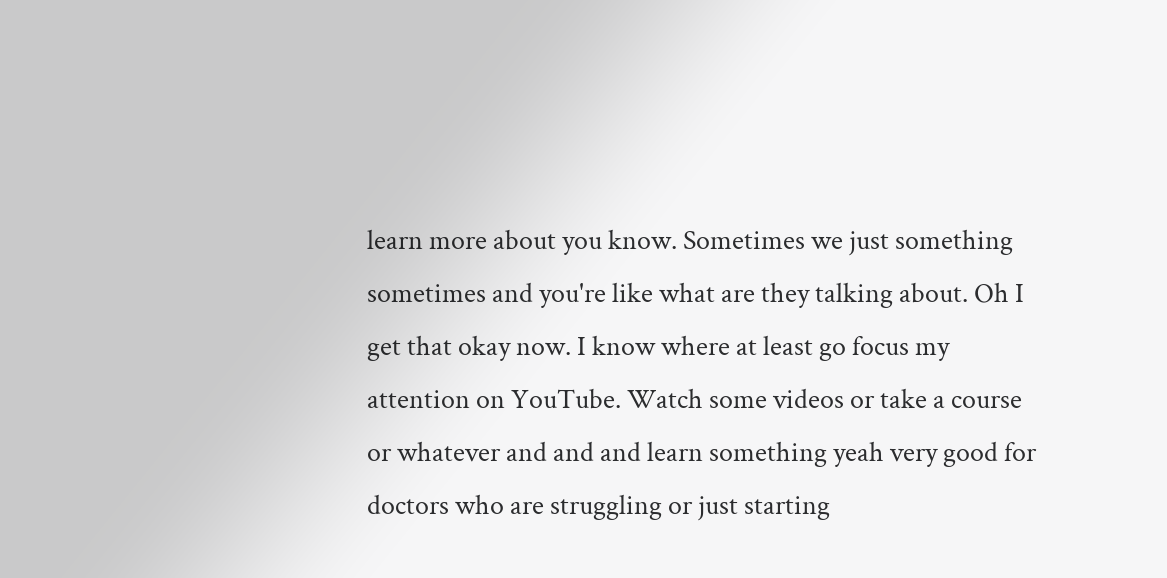learn more about you know. Sometimes we just something sometimes and you're like what are they talking about. Oh I get that okay now. I know where at least go focus my attention on YouTube. Watch some videos or take a course or whatever and and and learn something yeah very good for doctors who are struggling or just starting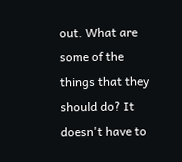out. What are some of the things that they should do? It doesn't have to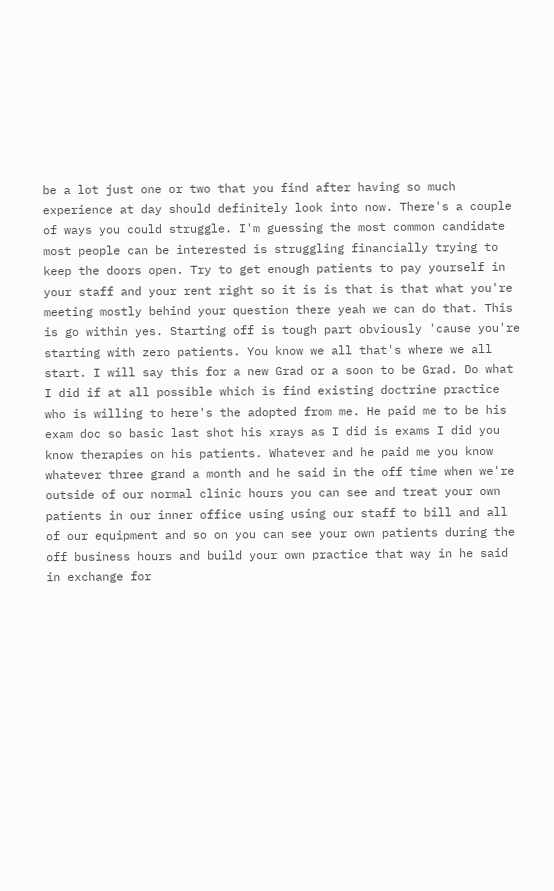be a lot just one or two that you find after having so much experience at day should definitely look into now. There's a couple of ways you could struggle. I'm guessing the most common candidate most people can be interested is struggling financially trying to keep the doors open. Try to get enough patients to pay yourself in your staff and your rent right so it is is that is that what you're meeting mostly behind your question there yeah we can do that. This is go within yes. Starting off is tough part obviously 'cause you're starting with zero patients. You know we all that's where we all start. I will say this for a new Grad or a soon to be Grad. Do what I did if at all possible which is find existing doctrine practice who is willing to here's the adopted from me. He paid me to be his exam doc so basic last shot his xrays as I did is exams I did you know therapies on his patients. Whatever and he paid me you know whatever three grand a month and he said in the off time when we're outside of our normal clinic hours you can see and treat your own patients in our inner office using using our staff to bill and all of our equipment and so on you can see your own patients during the off business hours and build your own practice that way in he said in exchange for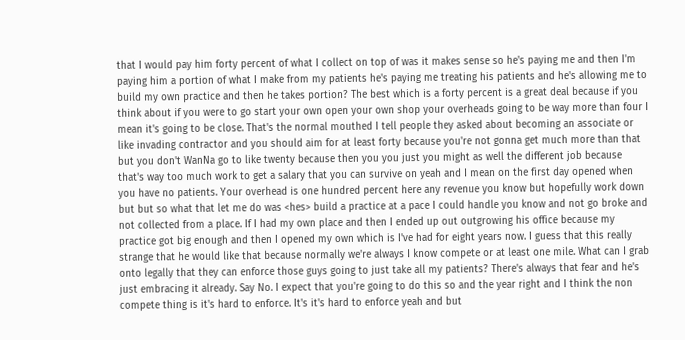that I would pay him forty percent of what I collect on top of was it makes sense so he's paying me and then I'm paying him a portion of what I make from my patients he's paying me treating his patients and he's allowing me to build my own practice and then he takes portion? The best which is a forty percent is a great deal because if you think about if you were to go start your own open your own shop your overheads going to be way more than four I mean it's going to be close. That's the normal mouthed I tell people they asked about becoming an associate or like invading contractor and you should aim for at least forty because you're not gonna get much more than that but you don't WanNa go to like twenty because then you you just you might as well the different job because that's way too much work to get a salary that you can survive on yeah and I mean on the first day opened when you have no patients. Your overhead is one hundred percent here any revenue you know but hopefully work down but but so what that let me do was <hes> build a practice at a pace I could handle you know and not go broke and not collected from a place. If I had my own place and then I ended up out outgrowing his office because my practice got big enough and then I opened my own which is I've had for eight years now. I guess that this really strange that he would like that because normally we're always I know compete or at least one mile. What can I grab onto legally that they can enforce those guys going to just take all my patients? There's always that fear and he's just embracing it already. Say No. I expect that you're going to do this so and the year right and I think the non compete thing is it's hard to enforce. It's it's hard to enforce yeah and but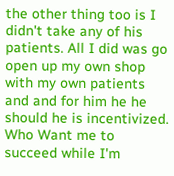the other thing too is I didn't take any of his patients. All I did was go open up my own shop with my own patients and and for him he he should he is incentivized. Who Want me to succeed while I'm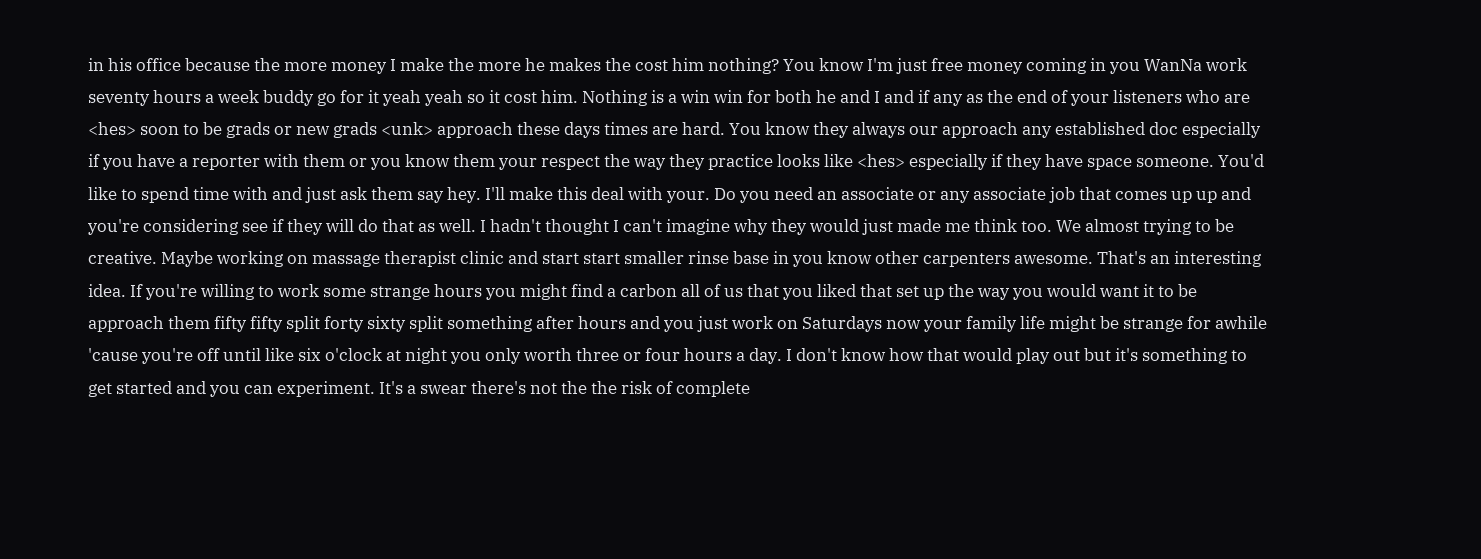in his office because the more money I make the more he makes the cost him nothing? You know I'm just free money coming in you WanNa work seventy hours a week buddy go for it yeah yeah so it cost him. Nothing is a win win for both he and I and if any as the end of your listeners who are <hes> soon to be grads or new grads <unk> approach these days times are hard. You know they always our approach any established doc especially if you have a reporter with them or you know them your respect the way they practice looks like <hes> especially if they have space someone. You'd like to spend time with and just ask them say hey. I'll make this deal with your. Do you need an associate or any associate job that comes up up and you're considering see if they will do that as well. I hadn't thought I can't imagine why they would just made me think too. We almost trying to be creative. Maybe working on massage therapist clinic and start start smaller rinse base in you know other carpenters awesome. That's an interesting idea. If you're willing to work some strange hours you might find a carbon all of us that you liked that set up the way you would want it to be approach them fifty fifty split forty sixty split something after hours and you just work on Saturdays now your family life might be strange for awhile 'cause you're off until like six o'clock at night you only worth three or four hours a day. I don't know how that would play out but it's something to get started and you can experiment. It's a swear there's not the the risk of complete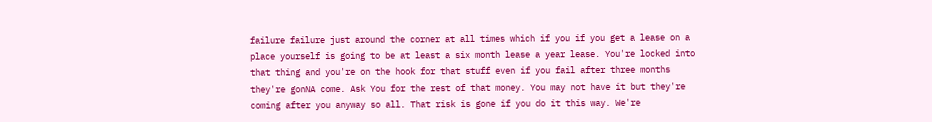failure failure just around the corner at all times which if you if you get a lease on a place yourself is going to be at least a six month lease a year lease. You're locked into that thing and you're on the hook for that stuff even if you fail after three months they're gonNA come. Ask You for the rest of that money. You may not have it but they're coming after you anyway so all. That risk is gone if you do it this way. We're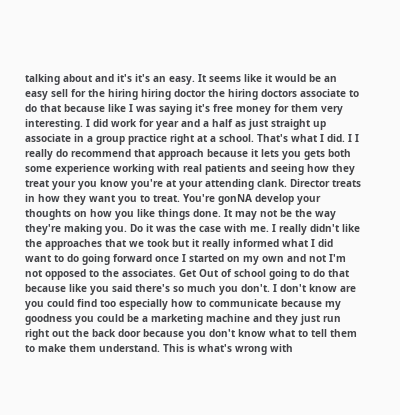talking about and it's it's an easy. It seems like it would be an easy sell for the hiring hiring doctor the hiring doctors associate to do that because like I was saying it's free money for them very interesting. I did work for year and a half as just straight up associate in a group practice right at a school. That's what I did. I I really do recommend that approach because it lets you gets both some experience working with real patients and seeing how they treat your you know you're at your attending clank. Director treats in how they want you to treat. You're gonNA develop your thoughts on how you like things done. It may not be the way they're making you. Do it was the case with me. I really didn't like the approaches that we took but it really informed what I did want to do going forward once I started on my own and not I'm not opposed to the associates. Get Out of school going to do that because like you said there's so much you don't. I don't know are you could find too especially how to communicate because my goodness you could be a marketing machine and they just run right out the back door because you don't know what to tell them to make them understand. This is what's wrong with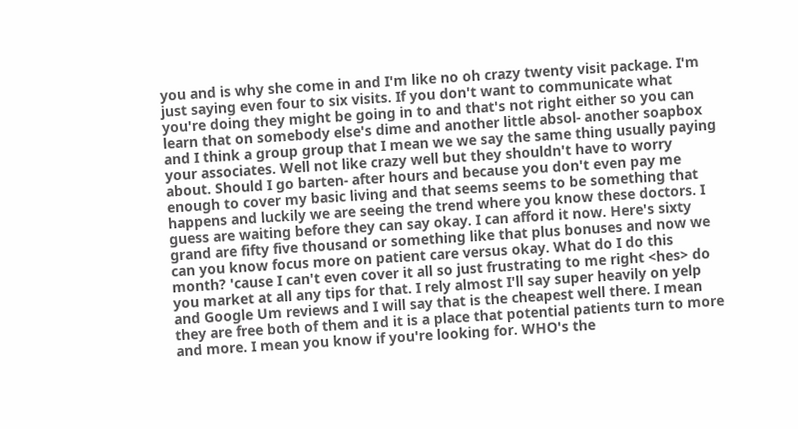you and is why she come in and I'm like no oh crazy twenty visit package. I'm just saying even four to six visits. If you don't want to communicate what you're doing they might be going in to and that's not right either so you can learn that on somebody else's dime and another little absol- another soapbox and I think a group group that I mean we we say the same thing usually paying your associates. Well not like crazy well but they shouldn't have to worry about. Should I go barten- after hours and because you don't even pay me enough to cover my basic living and that seems seems to be something that happens and luckily we are seeing the trend where you know these doctors. I guess are waiting before they can say okay. I can afford it now. Here's sixty grand are fifty five thousand or something like that plus bonuses and now we can you know focus more on patient care versus okay. What do I do this month? 'cause I can't even cover it all so just frustrating to me right <hes> do you market at all any tips for that. I rely almost I'll say super heavily on yelp and Google Um reviews and I will say that is the cheapest well there. I mean they are free both of them and it is a place that potential patients turn to more and more. I mean you know if you're looking for. WHO's the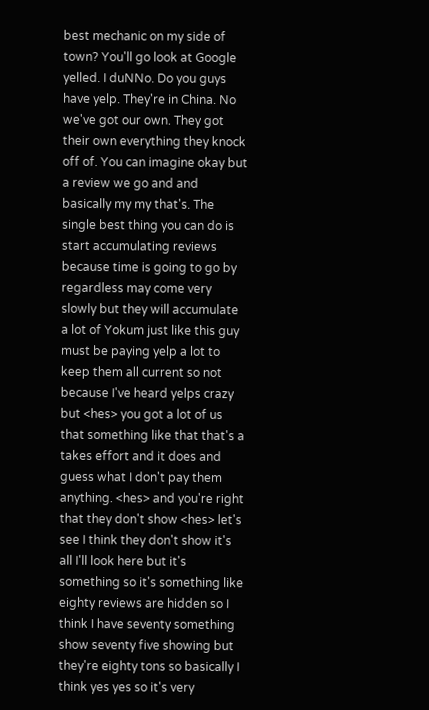best mechanic on my side of town? You'll go look at Google yelled. I duNNo. Do you guys have yelp. They're in China. No we've got our own. They got their own everything they knock off of. You can imagine okay but a review we go and and basically my my that's. The single best thing you can do is start accumulating reviews because time is going to go by regardless may come very slowly but they will accumulate a lot of Yokum just like this guy must be paying yelp a lot to keep them all current so not because I've heard yelps crazy but <hes> you got a lot of us that something like that that's a takes effort and it does and guess what I don't pay them anything. <hes> and you're right that they don't show <hes> let's see I think they don't show it's all I'll look here but it's something so it's something like eighty reviews are hidden so I think I have seventy something show seventy five showing but they're eighty tons so basically I think yes yes so it's very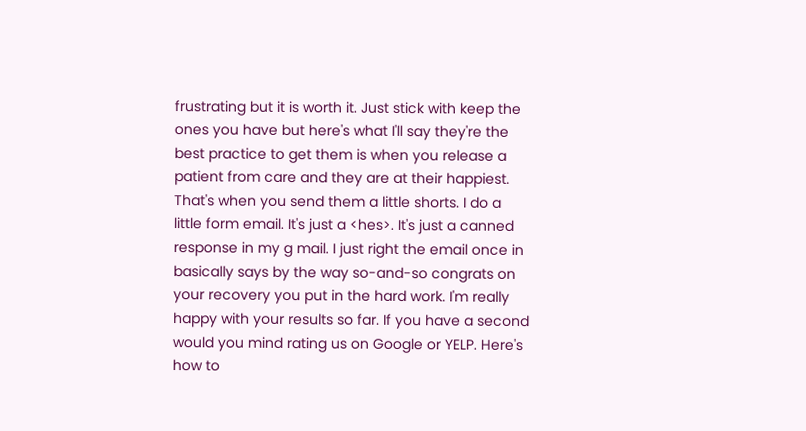frustrating but it is worth it. Just stick with keep the ones you have but here's what I'll say they're the best practice to get them is when you release a patient from care and they are at their happiest. That's when you send them a little shorts. I do a little form email. It's just a <hes>. It's just a canned response in my g mail. I just right the email once in basically says by the way so-and-so congrats on your recovery you put in the hard work. I'm really happy with your results so far. If you have a second would you mind rating us on Google or YELP. Here's how to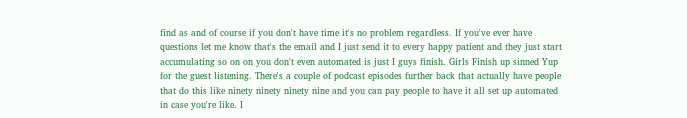find as and of course if you don't have time it's no problem regardless. If you've ever have questions let me know that's the email and I just send it to every happy patient and they just start accumulating so on on you don't even automated is just I guys finish. Girls Finish up sinned Yup for the guest listening. There's a couple of podcast episodes further back that actually have people that do this like ninety ninety ninety nine and you can pay people to have it all set up automated in case you're like. I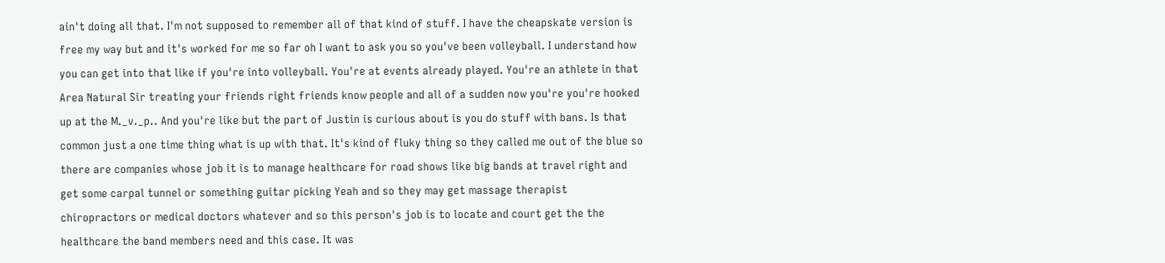ain't doing all that. I'm not supposed to remember all of that kind of stuff. I have the cheapskate version is free my way but and it's worked for me so far oh I want to ask you so you've been volleyball. I understand how you can get into that like if you're into volleyball. You're at events already played. You're an athlete in that Area Natural Sir treating your friends right friends know people and all of a sudden now you're you're hooked up at the M._v._p.. And you're like but the part of Justin is curious about is you do stuff with bans. Is that common just a one time thing what is up with that. It's kind of fluky thing so they called me out of the blue so there are companies whose job it is to manage healthcare for road shows like big bands at travel right and get some carpal tunnel or something guitar picking Yeah and so they may get massage therapist chiropractors or medical doctors whatever and so this person's job is to locate and court get the the healthcare the band members need and this case. It was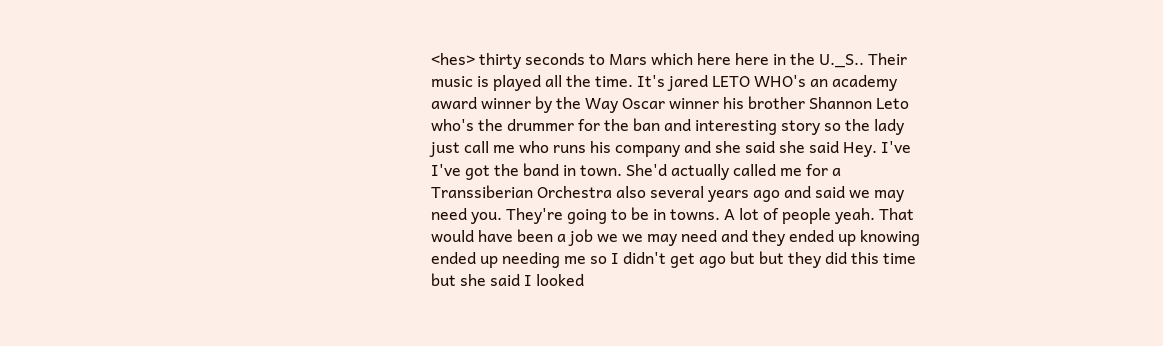<hes> thirty seconds to Mars which here here in the U._S.. Their music is played all the time. It's jared LETO WHO's an academy award winner by the Way Oscar winner his brother Shannon Leto who's the drummer for the ban and interesting story so the lady just call me who runs his company and she said she said Hey. I've I've got the band in town. She'd actually called me for a Transsiberian Orchestra also several years ago and said we may need you. They're going to be in towns. A lot of people yeah. That would have been a job we we may need and they ended up knowing ended up needing me so I didn't get ago but but they did this time but she said I looked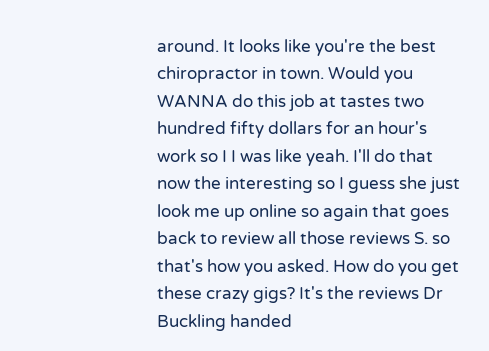around. It looks like you're the best chiropractor in town. Would you WANNA do this job at tastes two hundred fifty dollars for an hour's work so I I was like yeah. I'll do that now the interesting so I guess she just look me up online so again that goes back to review all those reviews S. so that's how you asked. How do you get these crazy gigs? It's the reviews Dr Buckling handed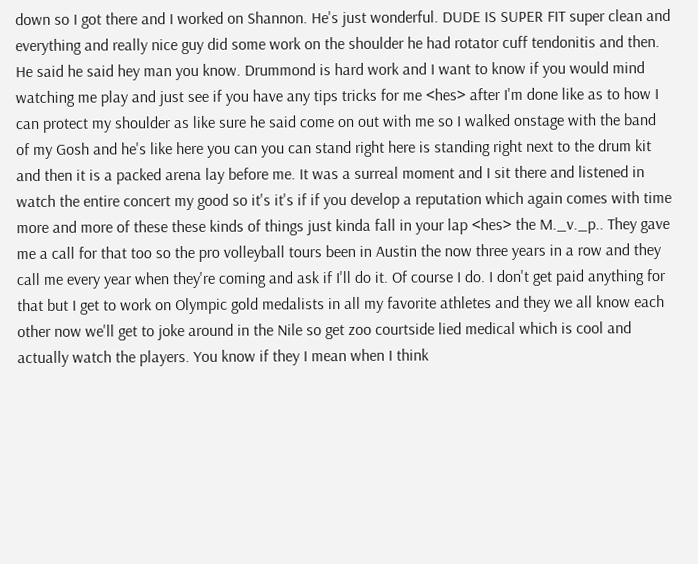down so I got there and I worked on Shannon. He's just wonderful. DUDE IS SUPER FIT super clean and everything and really nice guy did some work on the shoulder he had rotator cuff tendonitis and then. He said he said hey man you know. Drummond is hard work and I want to know if you would mind watching me play and just see if you have any tips tricks for me <hes> after I'm done like as to how I can protect my shoulder as like sure he said come on out with me so I walked onstage with the band of my Gosh and he's like here you can you can stand right here is standing right next to the drum kit and then it is a packed arena lay before me. It was a surreal moment and I sit there and listened in watch the entire concert my good so it's it's if if you develop a reputation which again comes with time more and more of these these kinds of things just kinda fall in your lap <hes> the M._v._p.. They gave me a call for that too so the pro volleyball tours been in Austin the now three years in a row and they call me every year when they're coming and ask if I'll do it. Of course I do. I don't get paid anything for that but I get to work on Olympic gold medalists in all my favorite athletes and they we all know each other now we'll get to joke around in the Nile so get zoo courtside lied medical which is cool and actually watch the players. You know if they I mean when I think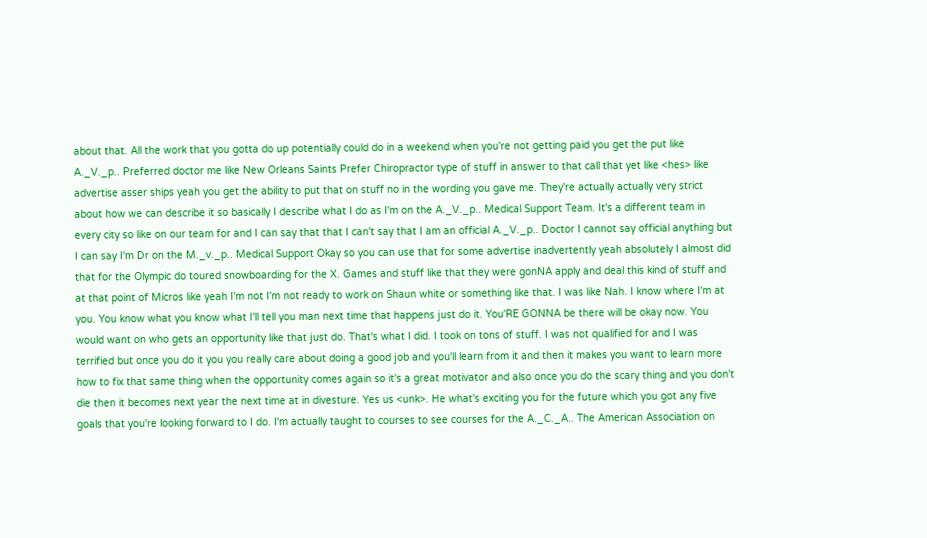about that. All the work that you gotta do up potentially could do in a weekend when you're not getting paid you get the put like A._V._p.. Preferred doctor me like New Orleans Saints Prefer Chiropractor type of stuff in answer to that call that yet like <hes> like advertise asser ships yeah you get the ability to put that on stuff no in the wording you gave me. They're actually actually very strict about how we can describe it so basically I describe what I do as I'm on the A._V._p.. Medical Support Team. It's a different team in every city so like on our team for and I can say that that I can't say that I am an official A._V._p.. Doctor I cannot say official anything but I can say I'm Dr on the M._v._p.. Medical Support Okay so you can use that for some advertise inadvertently yeah absolutely I almost did that for the Olympic do toured snowboarding for the X. Games and stuff like that they were gonNA apply and deal this kind of stuff and at that point of Micros like yeah I'm not I'm not ready to work on Shaun white or something like that. I was like Nah. I know where I'm at you. You know what you know what I'll tell you man next time that happens just do it. You'RE GONNA be there will be okay now. You would want on who gets an opportunity like that just do. That's what I did. I took on tons of stuff. I was not qualified for and I was terrified but once you do it you you really care about doing a good job and you'll learn from it and then it makes you want to learn more how to fix that same thing when the opportunity comes again so it's a great motivator and also once you do the scary thing and you don't die then it becomes next year the next time at in divesture. Yes us <unk>. He what's exciting you for the future which you got any five goals that you're looking forward to I do. I'm actually taught to courses to see courses for the A._C._A.. The American Association on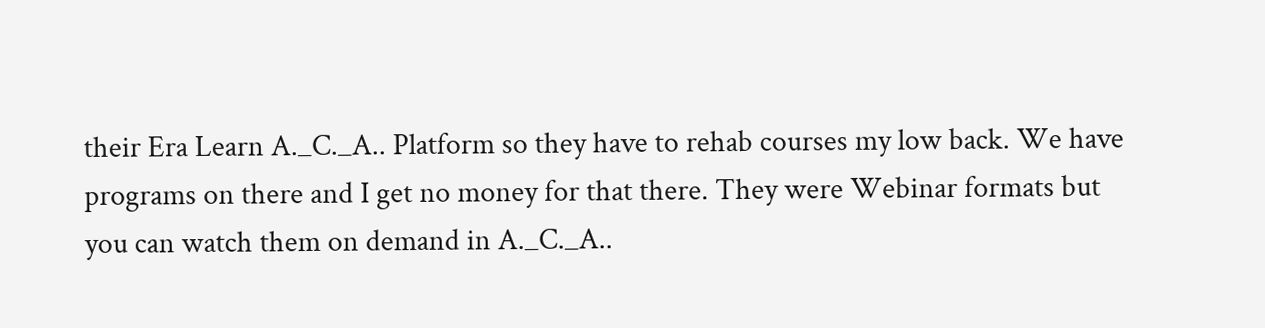their Era Learn A._C._A.. Platform so they have to rehab courses my low back. We have programs on there and I get no money for that there. They were Webinar formats but you can watch them on demand in A._C._A..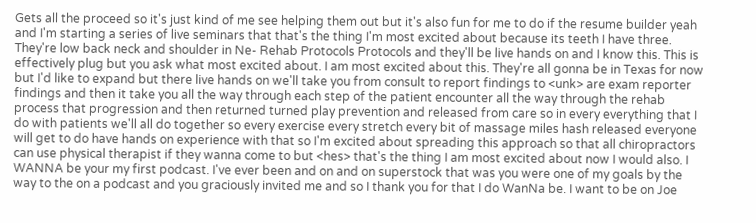Gets all the proceed so it's just kind of me see helping them out but it's also fun for me to do if the resume builder yeah and I'm starting a series of live seminars that that's the thing I'm most excited about because its teeth I have three. They're low back neck and shoulder in Ne- Rehab Protocols Protocols and they'll be live hands on and I know this. This is effectively plug but you ask what most excited about. I am most excited about this. They're all gonna be in Texas for now but I'd like to expand but there live hands on we'll take you from consult to report findings to <unk> are exam reporter findings and then it take you all the way through each step of the patient encounter all the way through the rehab process that progression and then returned turned play prevention and released from care so in every everything that I do with patients we'll all do together so every exercise every stretch every bit of massage miles hash released everyone will get to do have hands on experience with that so I'm excited about spreading this approach so that all chiropractors can use physical therapist if they wanna come to but <hes> that's the thing I am most excited about now I would also. I WANNA be your my first podcast. I've ever been and on and on superstock that was you were one of my goals by the way to the on a podcast and you graciously invited me and so I thank you for that I do WanNa be. I want to be on Joe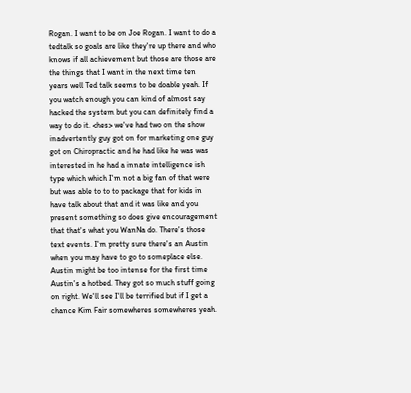Rogan. I want to be on Joe Rogan. I want to do a tedtalk so goals are like they're up there and who knows if all achievement but those are those are the things that I want in the next time ten years well Ted talk seems to be doable yeah. If you watch enough you can kind of almost say hacked the system but you can definitely find a way to do it. <hes> we've had two on the show inadvertently guy got on for marketing one guy got on Chiropractic and he had like he was was interested in he had a innate intelligence ish type which which I'm not a big fan of that were but was able to to to package that for kids in have talk about that and it was like and you present something so does give encouragement that that's what you WanNa do. There's those text events. I'm pretty sure there's an Austin when you may have to go to someplace else. Austin might be too intense for the first time Austin's a hotbed. They got so much stuff going on right. We'll see I'll be terrified but if I get a chance Kim Fair somewheres somewheres yeah.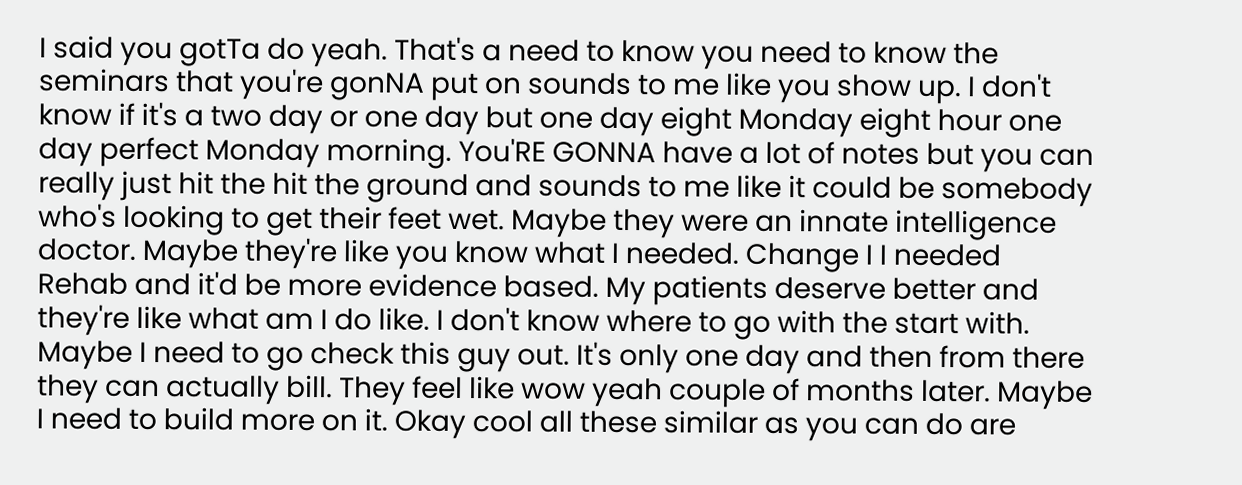I said you gotTa do yeah. That's a need to know you need to know the seminars that you're gonNA put on sounds to me like you show up. I don't know if it's a two day or one day but one day eight Monday eight hour one day perfect Monday morning. You'RE GONNA have a lot of notes but you can really just hit the hit the ground and sounds to me like it could be somebody who's looking to get their feet wet. Maybe they were an innate intelligence doctor. Maybe they're like you know what I needed. Change I I needed Rehab and it'd be more evidence based. My patients deserve better and they're like what am I do like. I don't know where to go with the start with. Maybe I need to go check this guy out. It's only one day and then from there they can actually bill. They feel like wow yeah couple of months later. Maybe I need to build more on it. Okay cool all these similar as you can do are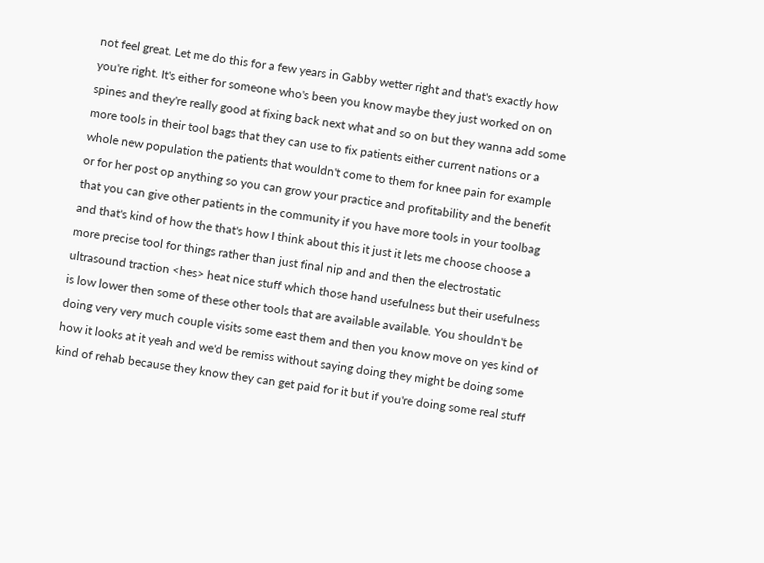not feel great. Let me do this for a few years in Gabby wetter right and that's exactly how you're right. It's either for someone who's been you know maybe they just worked on on spines and they're really good at fixing back next what and so on but they wanna add some more tools in their tool bags that they can use to fix patients either current nations or a whole new population the patients that wouldn't come to them for knee pain for example or for her post op anything so you can grow your practice and profitability and the benefit that you can give other patients in the community if you have more tools in your toolbag and that's kind of how the that's how I think about this it just it lets me choose choose a more precise tool for things rather than just final nip and and then the electrostatic ultrasound traction <hes> heat nice stuff which those hand usefulness but their usefulness is low lower then some of these other tools that are available available. You shouldn't be doing very very much couple visits some east them and then you know move on yes kind of how it looks at it yeah and we'd be remiss without saying doing they might be doing some kind of rehab because they know they can get paid for it but if you're doing some real stuff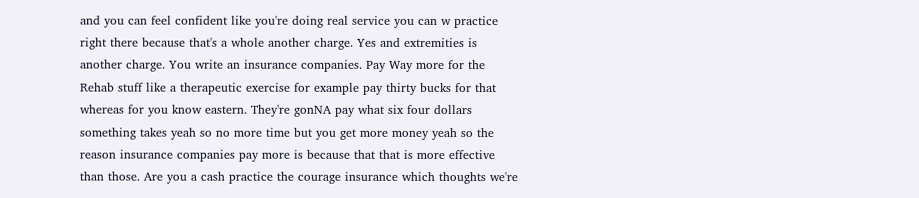and you can feel confident like you're doing real service you can w practice right there because that's a whole another charge. Yes and extremities is another charge. You write an insurance companies. Pay Way more for the Rehab stuff like a therapeutic exercise for example pay thirty bucks for that whereas for you know eastern. They're gonNA pay what six four dollars something takes yeah so no more time but you get more money yeah so the reason insurance companies pay more is because that that is more effective than those. Are you a cash practice the courage insurance which thoughts we're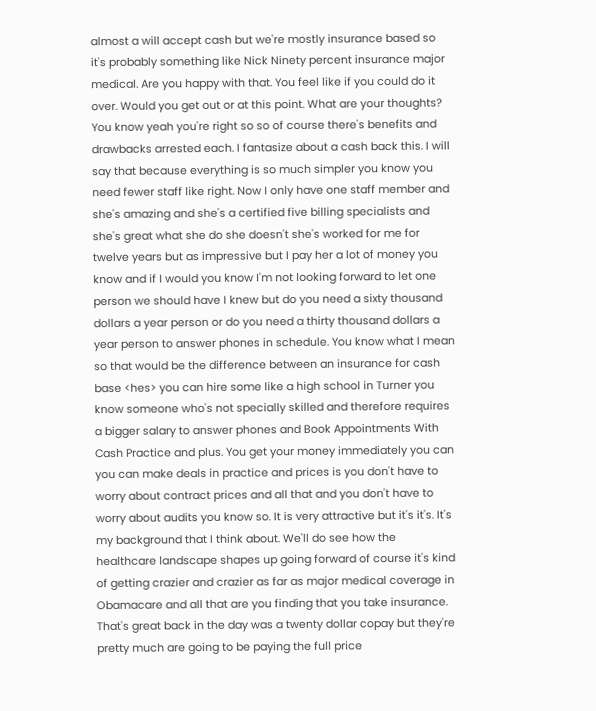almost a will accept cash but we're mostly insurance based so it's probably something like Nick Ninety percent insurance major medical. Are you happy with that. You feel like if you could do it over. Would you get out or at this point. What are your thoughts? You know yeah you're right so so of course there's benefits and drawbacks arrested each. I fantasize about a cash back this. I will say that because everything is so much simpler you know you need fewer staff like right. Now I only have one staff member and she's amazing and she's a certified five billing specialists and she's great what she do she doesn't she's worked for me for twelve years but as impressive but I pay her a lot of money you know and if I would you know I'm not looking forward to let one person we should have I knew but do you need a sixty thousand dollars a year person or do you need a thirty thousand dollars a year person to answer phones in schedule. You know what I mean so that would be the difference between an insurance for cash base <hes> you can hire some like a high school in Turner you know someone who's not specially skilled and therefore requires a bigger salary to answer phones and Book Appointments With Cash Practice and plus. You get your money immediately you can you can make deals in practice and prices is you don't have to worry about contract prices and all that and you don't have to worry about audits you know so. It is very attractive but it's it's. It's my background that I think about. We'll do see how the healthcare landscape shapes up going forward of course it's kind of getting crazier and crazier as far as major medical coverage in Obamacare and all that are you finding that you take insurance. That's great back in the day was a twenty dollar copay but they're pretty much are going to be paying the full price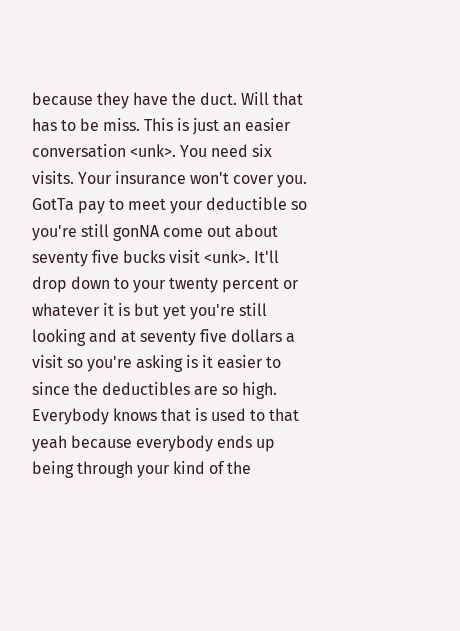because they have the duct. Will that has to be miss. This is just an easier conversation <unk>. You need six visits. Your insurance won't cover you. GotTa pay to meet your deductible so you're still gonNA come out about seventy five bucks visit <unk>. It'll drop down to your twenty percent or whatever it is but yet you're still looking and at seventy five dollars a visit so you're asking is it easier to since the deductibles are so high. Everybody knows that is used to that yeah because everybody ends up being through your kind of the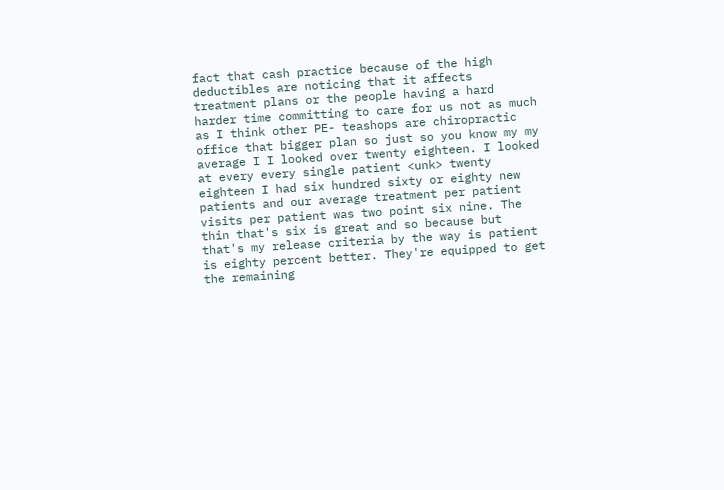fact that cash practice because of the high deductibles are noticing that it affects treatment plans or the people having a hard harder time committing to care for us not as much as I think other PE- teashops are chiropractic office that bigger plan so just so you know my my average I I looked over twenty eighteen. I looked at every every single patient <unk> twenty eighteen I had six hundred sixty or eighty new patients and our average treatment per patient visits per patient was two point six nine. The thin that's six is great and so because but that's my release criteria by the way is patient is eighty percent better. They're equipped to get the remaining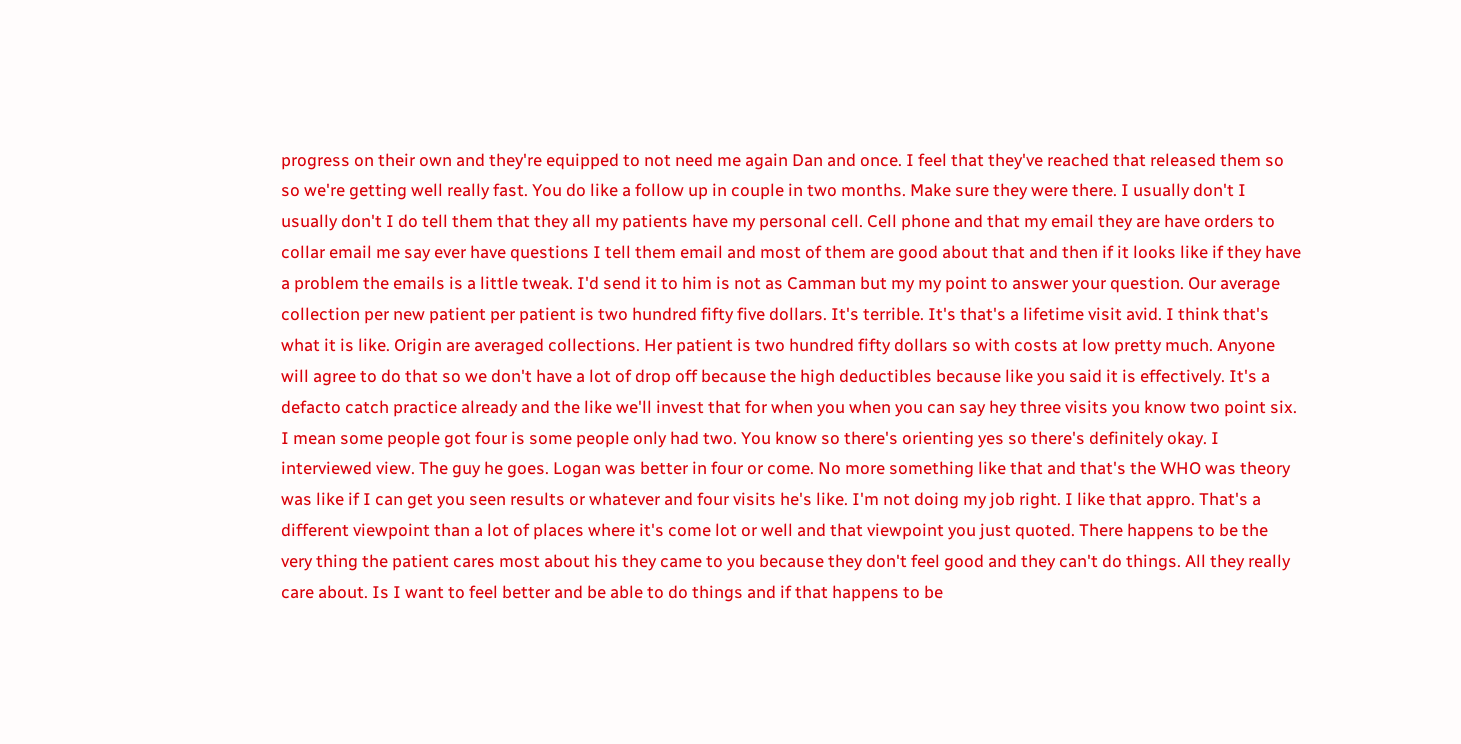progress on their own and they're equipped to not need me again Dan and once. I feel that they've reached that released them so so we're getting well really fast. You do like a follow up in couple in two months. Make sure they were there. I usually don't I usually don't I do tell them that they all my patients have my personal cell. Cell phone and that my email they are have orders to collar email me say ever have questions I tell them email and most of them are good about that and then if it looks like if they have a problem the emails is a little tweak. I'd send it to him is not as Camman but my my point to answer your question. Our average collection per new patient per patient is two hundred fifty five dollars. It's terrible. It's that's a lifetime visit avid. I think that's what it is like. Origin are averaged collections. Her patient is two hundred fifty dollars so with costs at low pretty much. Anyone will agree to do that so we don't have a lot of drop off because the high deductibles because like you said it is effectively. It's a defacto catch practice already and the like we'll invest that for when you when you can say hey three visits you know two point six. I mean some people got four is some people only had two. You know so there's orienting yes so there's definitely okay. I interviewed view. The guy he goes. Logan was better in four or come. No more something like that and that's the WHO was theory was like if I can get you seen results or whatever and four visits he's like. I'm not doing my job right. I like that appro. That's a different viewpoint than a lot of places where it's come lot or well and that viewpoint you just quoted. There happens to be the very thing the patient cares most about his they came to you because they don't feel good and they can't do things. All they really care about. Is I want to feel better and be able to do things and if that happens to be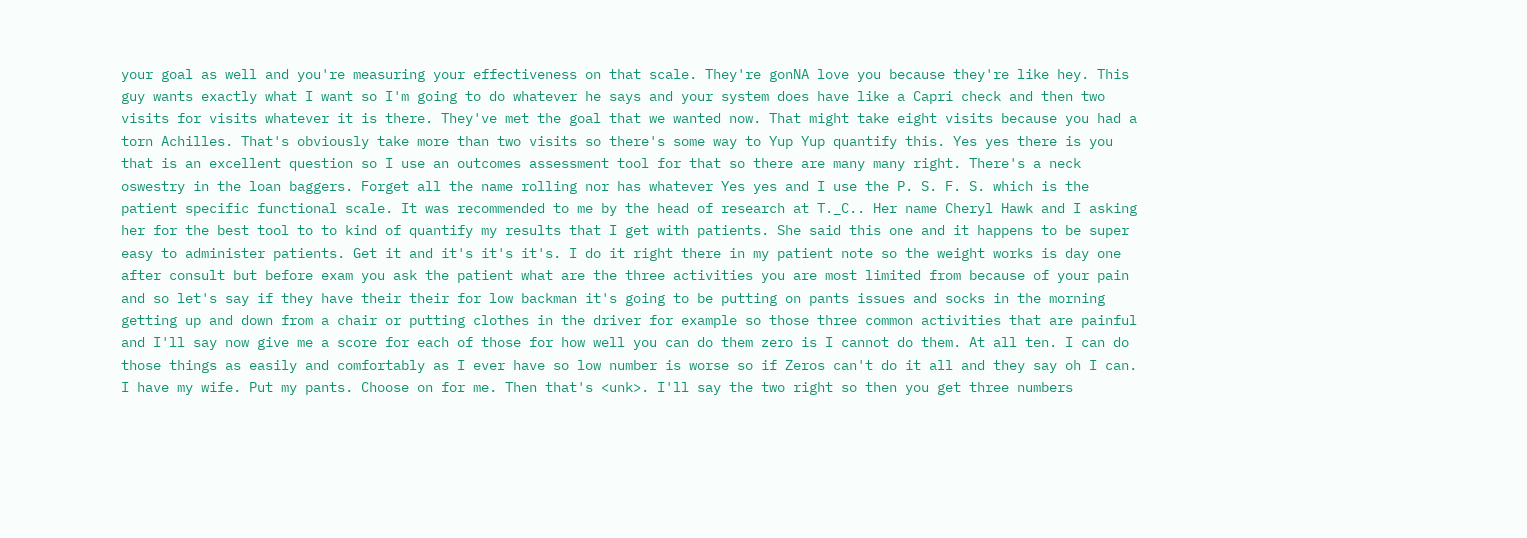your goal as well and you're measuring your effectiveness on that scale. They're gonNA love you because they're like hey. This guy wants exactly what I want so I'm going to do whatever he says and your system does have like a Capri check and then two visits for visits whatever it is there. They've met the goal that we wanted now. That might take eight visits because you had a torn Achilles. That's obviously take more than two visits so there's some way to Yup Yup quantify this. Yes yes there is you that is an excellent question so I use an outcomes assessment tool for that so there are many many right. There's a neck oswestry in the loan baggers. Forget all the name rolling nor has whatever Yes yes and I use the P. S. F. S. which is the patient specific functional scale. It was recommended to me by the head of research at T._C.. Her name Cheryl Hawk and I asking her for the best tool to to kind of quantify my results that I get with patients. She said this one and it happens to be super easy to administer patients. Get it and it's it's it's. I do it right there in my patient note so the weight works is day one after consult but before exam you ask the patient what are the three activities you are most limited from because of your pain and so let's say if they have their their for low backman it's going to be putting on pants issues and socks in the morning getting up and down from a chair or putting clothes in the driver for example so those three common activities that are painful and I'll say now give me a score for each of those for how well you can do them zero is I cannot do them. At all ten. I can do those things as easily and comfortably as I ever have so low number is worse so if Zeros can't do it all and they say oh I can. I have my wife. Put my pants. Choose on for me. Then that's <unk>. I'll say the two right so then you get three numbers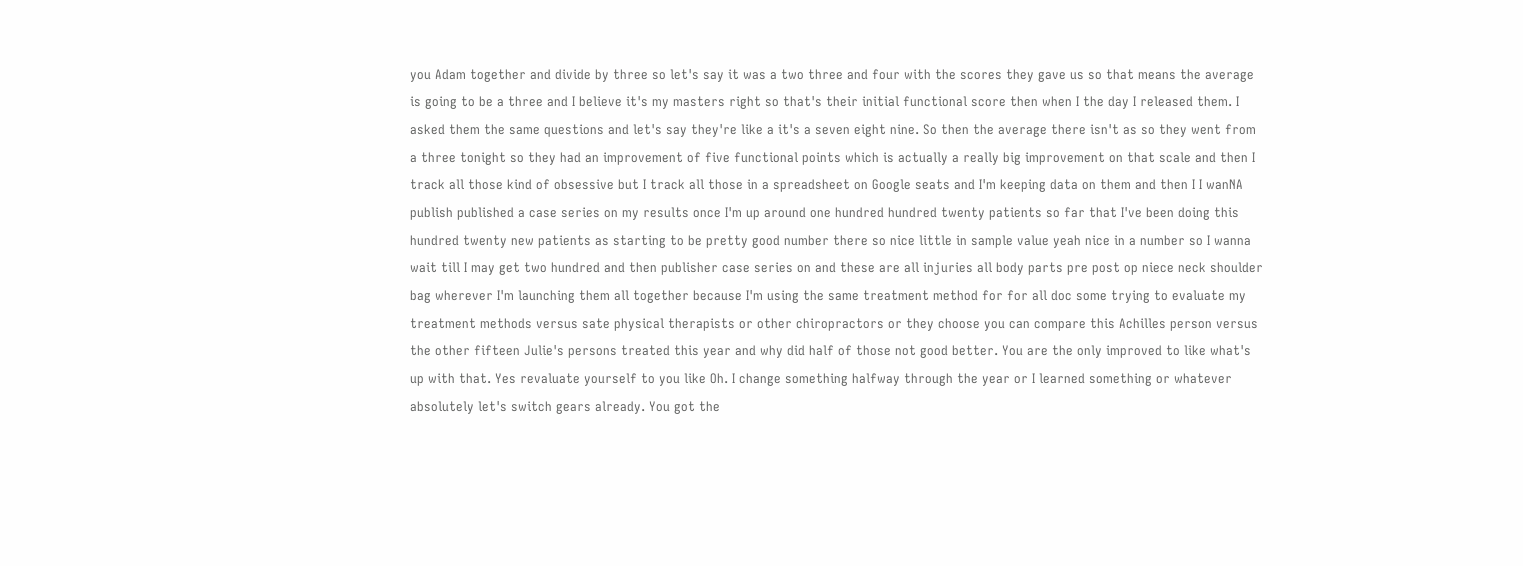you Adam together and divide by three so let's say it was a two three and four with the scores they gave us so that means the average is going to be a three and I believe it's my masters right so that's their initial functional score then when I the day I released them. I asked them the same questions and let's say they're like a it's a seven eight nine. So then the average there isn't as so they went from a three tonight so they had an improvement of five functional points which is actually a really big improvement on that scale and then I track all those kind of obsessive but I track all those in a spreadsheet on Google seats and I'm keeping data on them and then I I wanNA publish published a case series on my results once I'm up around one hundred hundred twenty patients so far that I've been doing this hundred twenty new patients as starting to be pretty good number there so nice little in sample value yeah nice in a number so I wanna wait till I may get two hundred and then publisher case series on and these are all injuries all body parts pre post op niece neck shoulder bag wherever I'm launching them all together because I'm using the same treatment method for for all doc some trying to evaluate my treatment methods versus sate physical therapists or other chiropractors or they choose you can compare this Achilles person versus the other fifteen Julie's persons treated this year and why did half of those not good better. You are the only improved to like what's up with that. Yes revaluate yourself to you like Oh. I change something halfway through the year or I learned something or whatever absolutely let's switch gears already. You got the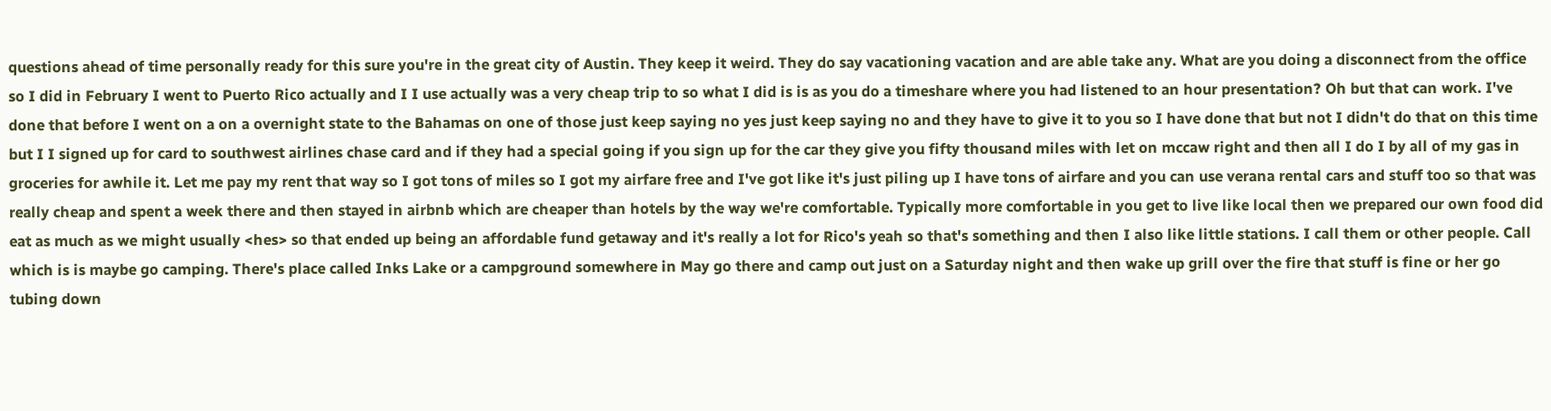questions ahead of time personally ready for this sure you're in the great city of Austin. They keep it weird. They do say vacationing vacation and are able take any. What are you doing a disconnect from the office so I did in February I went to Puerto Rico actually and I I use actually was a very cheap trip to so what I did is is as you do a timeshare where you had listened to an hour presentation? Oh but that can work. I've done that before I went on a on a overnight state to the Bahamas on one of those just keep saying no yes just keep saying no and they have to give it to you so I have done that but not I didn't do that on this time but I I signed up for card to southwest airlines chase card and if they had a special going if you sign up for the car they give you fifty thousand miles with let on mccaw right and then all I do I by all of my gas in groceries for awhile it. Let me pay my rent that way so I got tons of miles so I got my airfare free and I've got like it's just piling up I have tons of airfare and you can use verana rental cars and stuff too so that was really cheap and spent a week there and then stayed in airbnb which are cheaper than hotels by the way we're comfortable. Typically more comfortable in you get to live like local then we prepared our own food did eat as much as we might usually <hes> so that ended up being an affordable fund getaway and it's really a lot for Rico's yeah so that's something and then I also like little stations. I call them or other people. Call which is is maybe go camping. There's place called Inks Lake or a campground somewhere in May go there and camp out just on a Saturday night and then wake up grill over the fire that stuff is fine or her go tubing down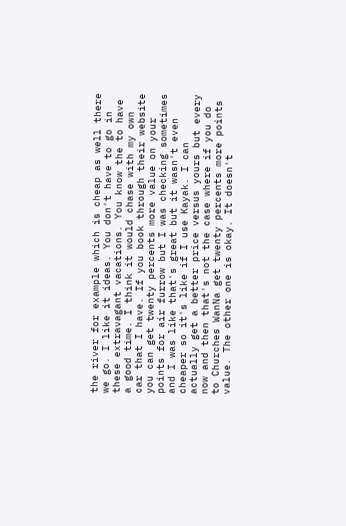the river for example which is cheap as well there we go. I like it ideas. You don't have to go in these extravagant vacations. You know the to have a good time. I think it would chase with my own car that I have. If you book through their website you can get twenty percents more value on your points for air furrow but I was checking sometimes and I was like that's great but it wasn't even cheaper so it's like if I use Kayak. I can actually get a better price versus yours but every now and then that's not the case where if you do to Churches WanNa get twenty percents more points value. The other one is okay. It doesn't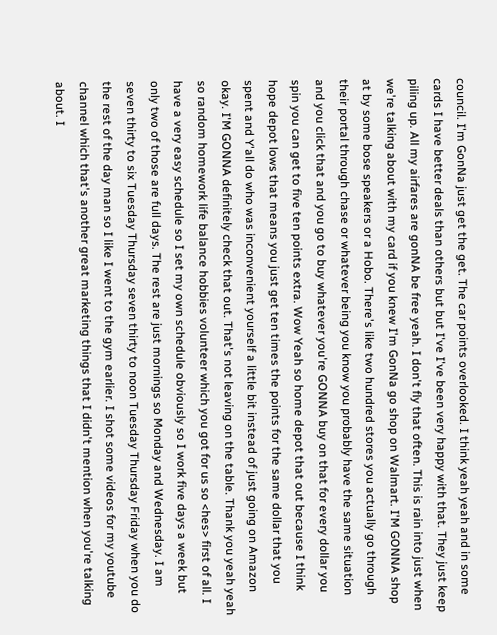council. I'm GonNa just get the get. The car points overlooked. I think yeah yeah and in some cards I have better deals than others but but I've I've been very happy with that. They just keep piling up. All my airfares are gonNA be free yeah. I don't fly that often. This is rain into just when we're talking about with my card if you knew I'm GonNa go shop on Walmart. I'M GONNA shop at by some bose speakers or a Hobo. There's like two hundred stores you actually go through their portal through chase or whatever being you know you probably have the same situation and you click that and you go to buy whatever you're GONNA buy on that for every dollar you spin you can get to five ten points extra. Wow Yeah so home depot that out because I think hope depot lows that means you just get ten times the points for the same dollar that you spent and Y'all do who was inconvenient yourself a little bit instead of just going on Amazon okay. I'M GONNA definitely check that out. That's not leaving on the table. Thank you yeah yeah so random homework life balance hobbies volunteer which you got for us so <hes> first of all. I have a very easy schedule so I set my own schedule obviously so I work five days a week but only two of those are full days. The rest are just mornings so Monday and Wednesday. I am seven thirty to six Tuesday Thursday seven thirty to noon Tuesday Thursday Friday when you do the rest of the day man so I like I went to the gym earlier. I shot some videos for my youtube channel which that's another great marketing things that I didn't mention when you're talking about. I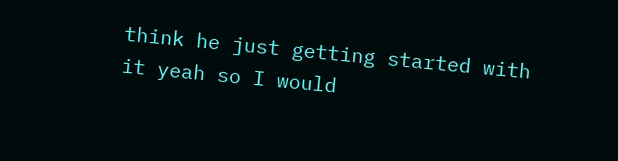think he just getting started with it yeah so I would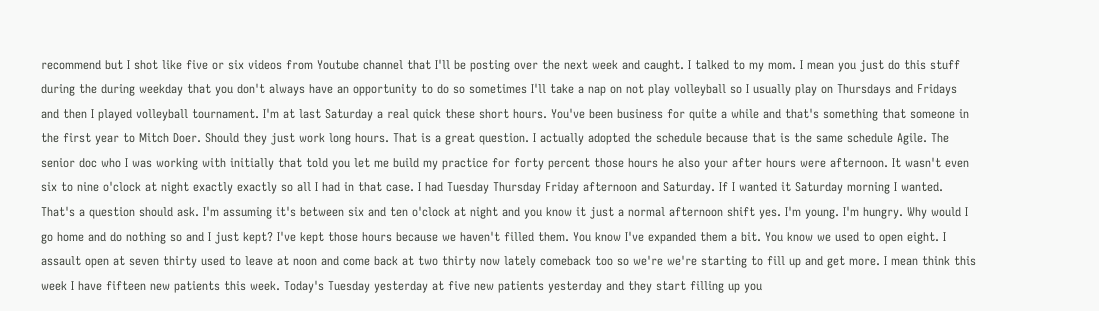recommend but I shot like five or six videos from Youtube channel that I'll be posting over the next week and caught. I talked to my mom. I mean you just do this stuff during the during weekday that you don't always have an opportunity to do so sometimes I'll take a nap on not play volleyball so I usually play on Thursdays and Fridays and then I played volleyball tournament. I'm at last Saturday a real quick these short hours. You've been business for quite a while and that's something that someone in the first year to Mitch Doer. Should they just work long hours. That is a great question. I actually adopted the schedule because that is the same schedule Agile. The senior doc who I was working with initially that told you let me build my practice for forty percent those hours he also your after hours were afternoon. It wasn't even six to nine o'clock at night exactly exactly so all I had in that case. I had Tuesday Thursday Friday afternoon and Saturday. If I wanted it Saturday morning I wanted. That's a question should ask. I'm assuming it's between six and ten o'clock at night and you know it just a normal afternoon shift yes. I'm young. I'm hungry. Why would I go home and do nothing so and I just kept? I've kept those hours because we haven't filled them. You know I've expanded them a bit. You know we used to open eight. I assault open at seven thirty used to leave at noon and come back at two thirty now lately comeback too so we're we're starting to fill up and get more. I mean think this week I have fifteen new patients this week. Today's Tuesday yesterday at five new patients yesterday and they start filling up you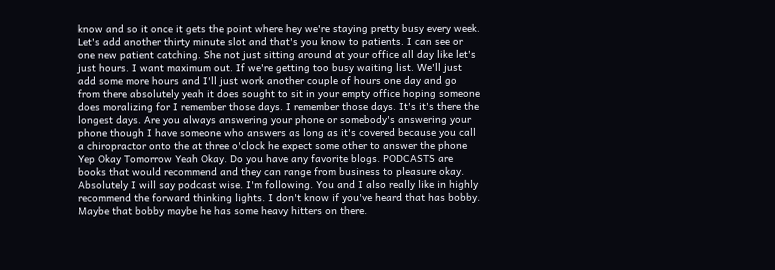know and so it once it gets the point where hey we're staying pretty busy every week. Let's add another thirty minute slot and that's you know to patients. I can see or one new patient catching. She not just sitting around at your office all day like let's just hours. I want maximum out. If we're getting too busy waiting list. We'll just add some more hours and I'll just work another couple of hours one day and go from there absolutely yeah it does sought to sit in your empty office hoping someone does moralizing for I remember those days. I remember those days. It's it's there the longest days. Are you always answering your phone or somebody's answering your phone though I have someone who answers as long as it's covered because you call a chiropractor onto the at three o'clock he expect some other to answer the phone Yep Okay Tomorrow Yeah Okay. Do you have any favorite blogs. PODCASTS are books that would recommend and they can range from business to pleasure okay. Absolutely I will say podcast wise. I'm following. You and I also really like in highly recommend the forward thinking lights. I don't know if you've heard that has bobby. Maybe that bobby maybe he has some heavy hitters on there.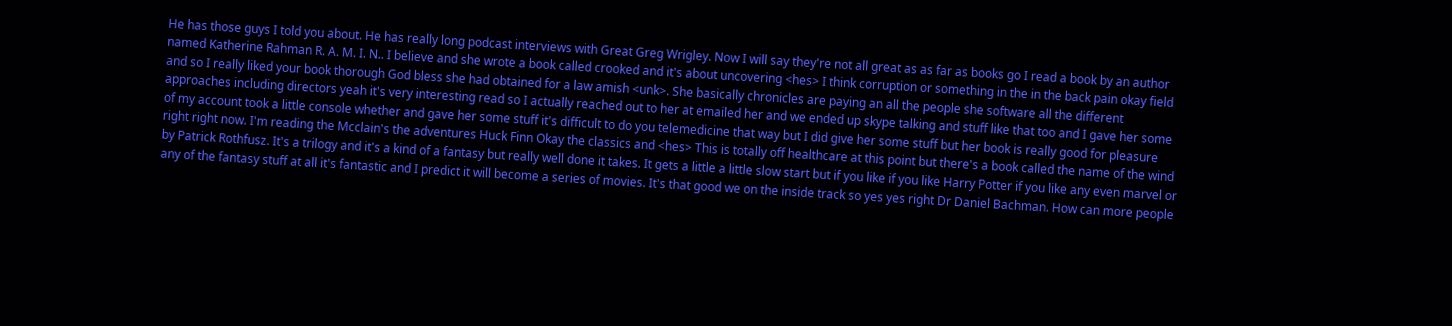He has those guys I told you about. He has really long podcast interviews with Great Greg Wrigley. Now I will say they're not all great as as far as books go I read a book by an author named Katherine Rahman R. A. M. I. N.. I believe and she wrote a book called crooked and it's about uncovering <hes> I think corruption or something in the in the back pain okay field and so I really liked your book thorough God bless she had obtained for a law amish <unk>. She basically chronicles are paying an all the people she software all the different approaches including directors yeah it's very interesting read so I actually reached out to her at emailed her and we ended up skype talking and stuff like that too and I gave her some of my account took a little console whether and gave her some stuff it's difficult to do you telemedicine that way but I did give her some stuff but her book is really good for pleasure right right now. I'm reading the Mcclain's the adventures Huck Finn Okay the classics and <hes> This is totally off healthcare at this point but there's a book called the name of the wind by Patrick Rothfusz. It's a trilogy and it's a kind of a fantasy but really well done it takes. It gets a little a little slow start but if you like if you like Harry Potter if you like any even marvel or any of the fantasy stuff at all it's fantastic and I predict it will become a series of movies. It's that good we on the inside track so yes yes right Dr Daniel Bachman. How can more people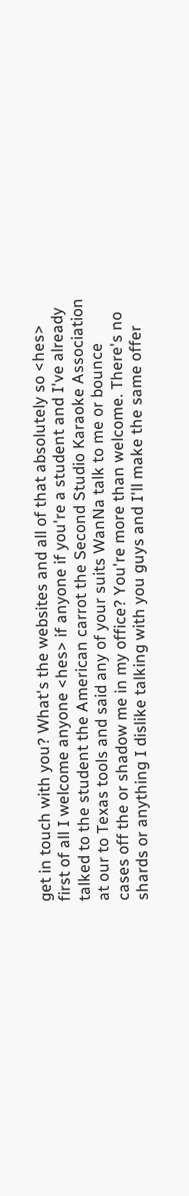get in touch with you? What's the websites and all of that absolutely so <hes> first of all I welcome anyone <hes> if anyone if you're a student and I've already talked to the student the American carrot the Second Studio Karaoke Association at our to Texas tools and said any of your suits WanNa talk to me or bounce cases off the or shadow me in my office? You're more than welcome. There's no shards or anything I dislike talking with you guys and I'll make the same offer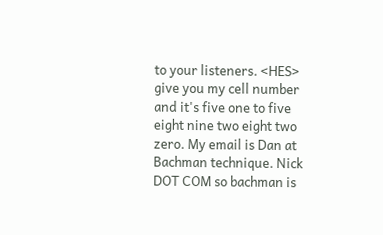to your listeners. <HES> give you my cell number and it's five one to five eight nine two eight two zero. My email is Dan at Bachman technique. Nick DOT COM so bachman is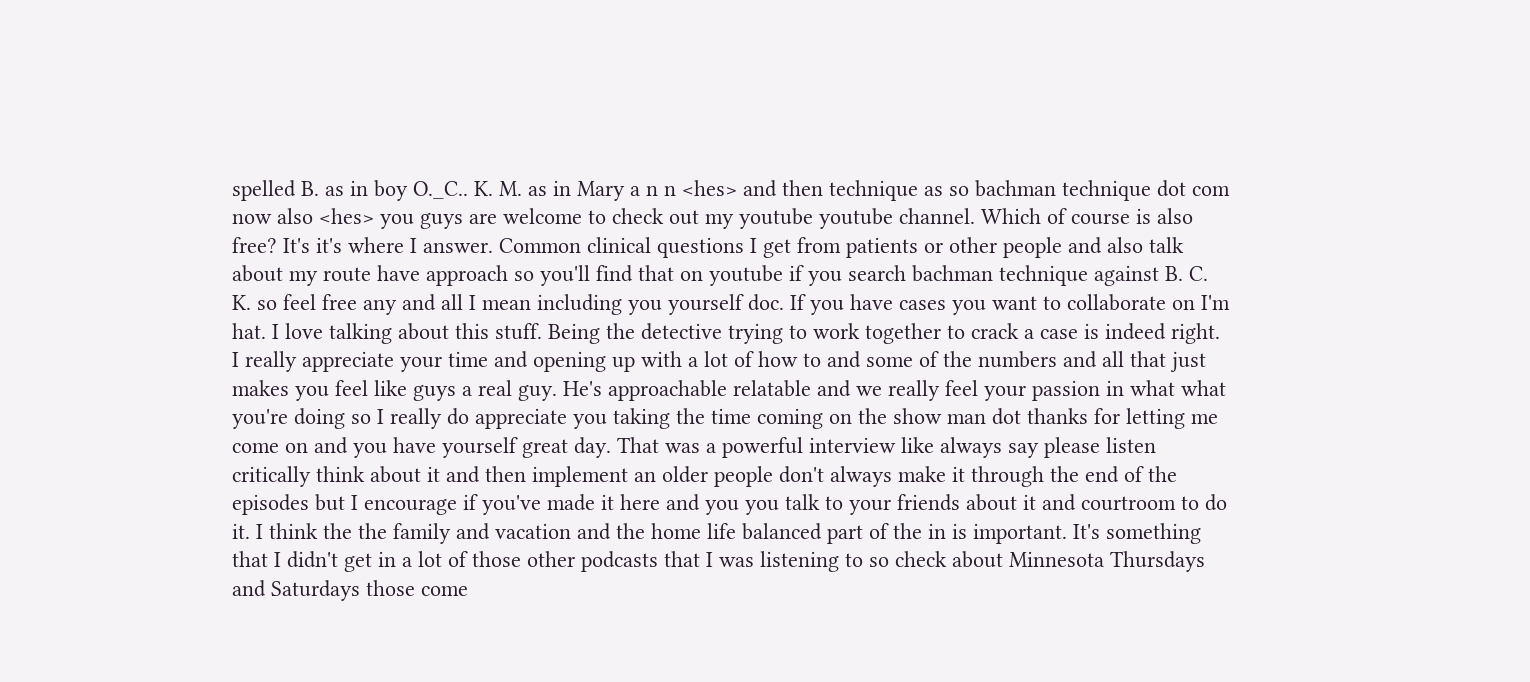spelled B. as in boy O._C.. K. M. as in Mary a n n <hes> and then technique as so bachman technique dot com now also <hes> you guys are welcome to check out my youtube youtube channel. Which of course is also free? It's it's where I answer. Common clinical questions I get from patients or other people and also talk about my route have approach so you'll find that on youtube if you search bachman technique against B. C. K. so feel free any and all I mean including you yourself doc. If you have cases you want to collaborate on I'm hat. I love talking about this stuff. Being the detective trying to work together to crack a case is indeed right. I really appreciate your time and opening up with a lot of how to and some of the numbers and all that just makes you feel like guys a real guy. He's approachable relatable and we really feel your passion in what what you're doing so I really do appreciate you taking the time coming on the show man dot thanks for letting me come on and you have yourself great day. That was a powerful interview like always say please listen critically think about it and then implement an older people don't always make it through the end of the episodes but I encourage if you've made it here and you you talk to your friends about it and courtroom to do it. I think the the family and vacation and the home life balanced part of the in is important. It's something that I didn't get in a lot of those other podcasts that I was listening to so check about Minnesota Thursdays and Saturdays those come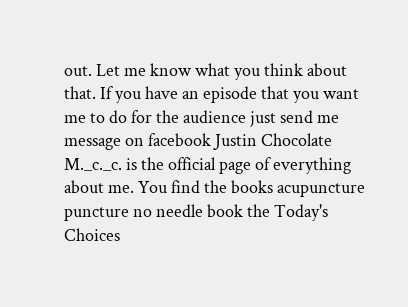out. Let me know what you think about that. If you have an episode that you want me to do for the audience just send me message on facebook Justin Chocolate M._c._c. is the official page of everything about me. You find the books acupuncture puncture no needle book the Today's Choices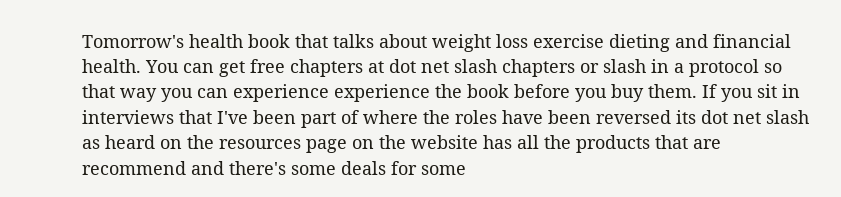Tomorrow's health book that talks about weight loss exercise dieting and financial health. You can get free chapters at dot net slash chapters or slash in a protocol so that way you can experience experience the book before you buy them. If you sit in interviews that I've been part of where the roles have been reversed its dot net slash as heard on the resources page on the website has all the products that are recommend and there's some deals for some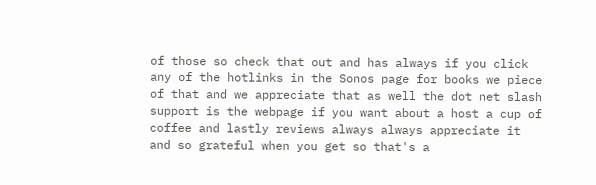of those so check that out and has always if you click any of the hotlinks in the Sonos page for books we piece of that and we appreciate that as well the dot net slash support is the webpage if you want about a host a cup of coffee and lastly reviews always always appreciate it and so grateful when you get so that's a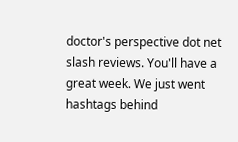doctor's perspective dot net slash reviews. You'll have a great week. We just went hashtags behind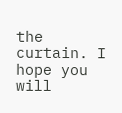the curtain. I hope you will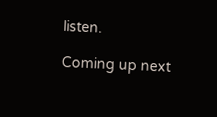listen.

Coming up next